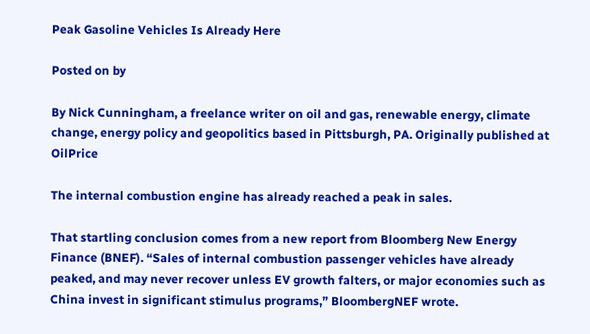Peak Gasoline Vehicles Is Already Here

Posted on by

By Nick Cunningham, a freelance writer on oil and gas, renewable energy, climate change, energy policy and geopolitics based in Pittsburgh, PA. Originally published at OilPrice

The internal combustion engine has already reached a peak in sales.

That startling conclusion comes from a new report from Bloomberg New Energy Finance (BNEF). “Sales of internal combustion passenger vehicles have already peaked, and may never recover unless EV growth falters, or major economies such as China invest in significant stimulus programs,” BloombergNEF wrote.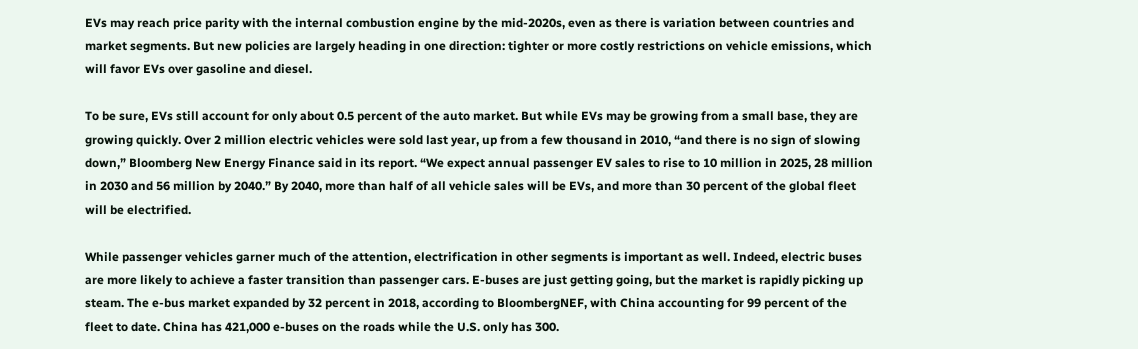EVs may reach price parity with the internal combustion engine by the mid-2020s, even as there is variation between countries and market segments. But new policies are largely heading in one direction: tighter or more costly restrictions on vehicle emissions, which will favor EVs over gasoline and diesel.

To be sure, EVs still account for only about 0.5 percent of the auto market. But while EVs may be growing from a small base, they are growing quickly. Over 2 million electric vehicles were sold last year, up from a few thousand in 2010, “and there is no sign of slowing down,” Bloomberg New Energy Finance said in its report. “We expect annual passenger EV sales to rise to 10 million in 2025, 28 million in 2030 and 56 million by 2040.” By 2040, more than half of all vehicle sales will be EVs, and more than 30 percent of the global fleet will be electrified.

While passenger vehicles garner much of the attention, electrification in other segments is important as well. Indeed, electric buses are more likely to achieve a faster transition than passenger cars. E-buses are just getting going, but the market is rapidly picking up steam. The e-bus market expanded by 32 percent in 2018, according to BloombergNEF, with China accounting for 99 percent of the fleet to date. China has 421,000 e-buses on the roads while the U.S. only has 300.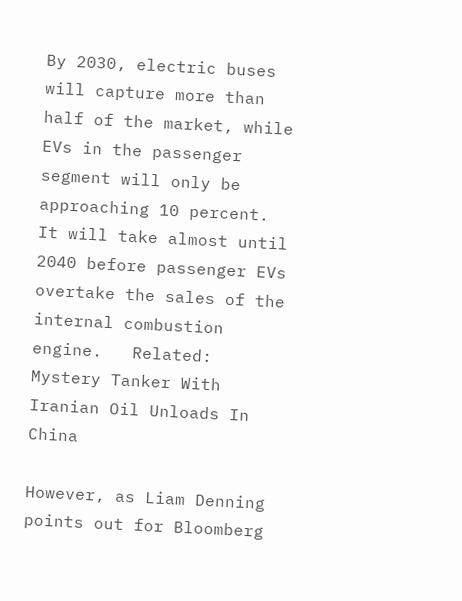By 2030, electric buses will capture more than half of the market, while EVs in the passenger segment will only be approaching 10 percent. It will take almost until 2040 before passenger EVs overtake the sales of the internal combustion engine.   Related: Mystery Tanker With Iranian Oil Unloads In China

However, as Liam Denning points out for Bloomberg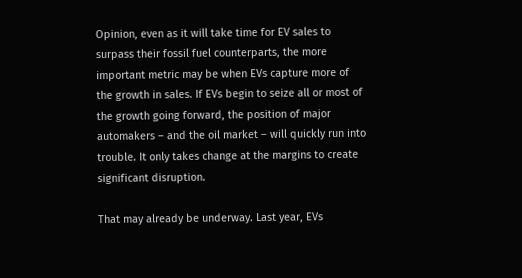Opinion, even as it will take time for EV sales to surpass their fossil fuel counterparts, the more important metric may be when EVs capture more of the growth in sales. If EVs begin to seize all or most of the growth going forward, the position of major automakers – and the oil market – will quickly run into trouble. It only takes change at the margins to create significant disruption.

That may already be underway. Last year, EVs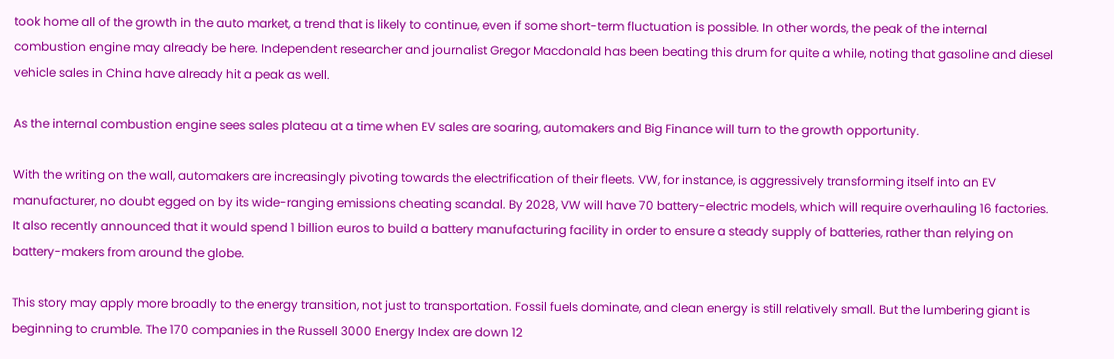took home all of the growth in the auto market, a trend that is likely to continue, even if some short-term fluctuation is possible. In other words, the peak of the internal combustion engine may already be here. Independent researcher and journalist Gregor Macdonald has been beating this drum for quite a while, noting that gasoline and diesel vehicle sales in China have already hit a peak as well.

As the internal combustion engine sees sales plateau at a time when EV sales are soaring, automakers and Big Finance will turn to the growth opportunity.

With the writing on the wall, automakers are increasingly pivoting towards the electrification of their fleets. VW, for instance, is aggressively transforming itself into an EV manufacturer, no doubt egged on by its wide-ranging emissions cheating scandal. By 2028, VW will have 70 battery-electric models, which will require overhauling 16 factories. It also recently announced that it would spend 1 billion euros to build a battery manufacturing facility in order to ensure a steady supply of batteries, rather than relying on battery-makers from around the globe.

This story may apply more broadly to the energy transition, not just to transportation. Fossil fuels dominate, and clean energy is still relatively small. But the lumbering giant is beginning to crumble. The 170 companies in the Russell 3000 Energy Index are down 12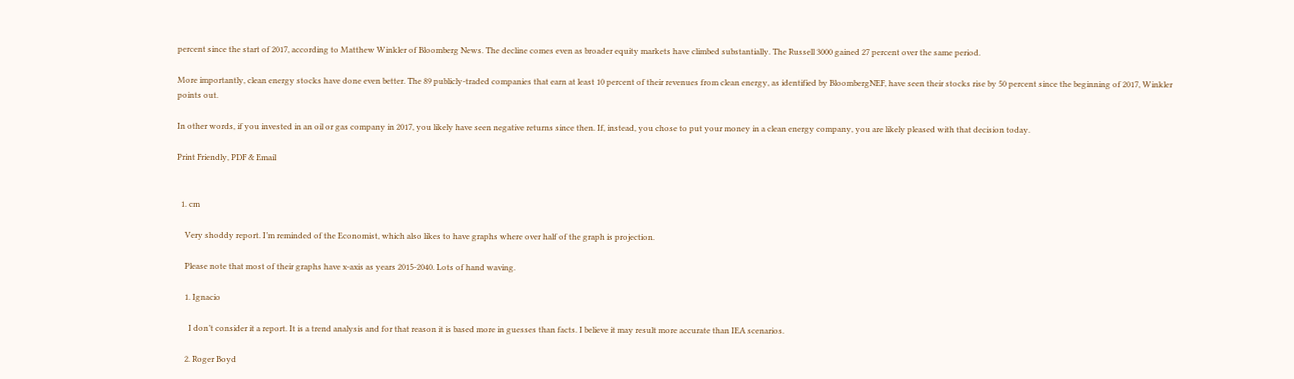percent since the start of 2017, according to Matthew Winkler of Bloomberg News. The decline comes even as broader equity markets have climbed substantially. The Russell 3000 gained 27 percent over the same period.

More importantly, clean energy stocks have done even better. The 89 publicly-traded companies that earn at least 10 percent of their revenues from clean energy, as identified by BloombergNEF, have seen their stocks rise by 50 percent since the beginning of 2017, Winkler points out.

In other words, if you invested in an oil or gas company in 2017, you likely have seen negative returns since then. If, instead, you chose to put your money in a clean energy company, you are likely pleased with that decision today.

Print Friendly, PDF & Email


  1. cm

    Very shoddy report. I’m reminded of the Economist, which also likes to have graphs where over half of the graph is projection.

    Please note that most of their graphs have x-axis as years 2015-2040. Lots of hand waving.

    1. Ignacio

      I don’t consider it a report. It is a trend analysis and for that reason it is based more in guesses than facts. I believe it may result more accurate than IEA scenarios.

    2. Roger Boyd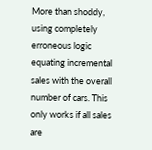More than shoddy, using completely erroneous logic equating incremental sales with the overall number of cars. This only works if all sales are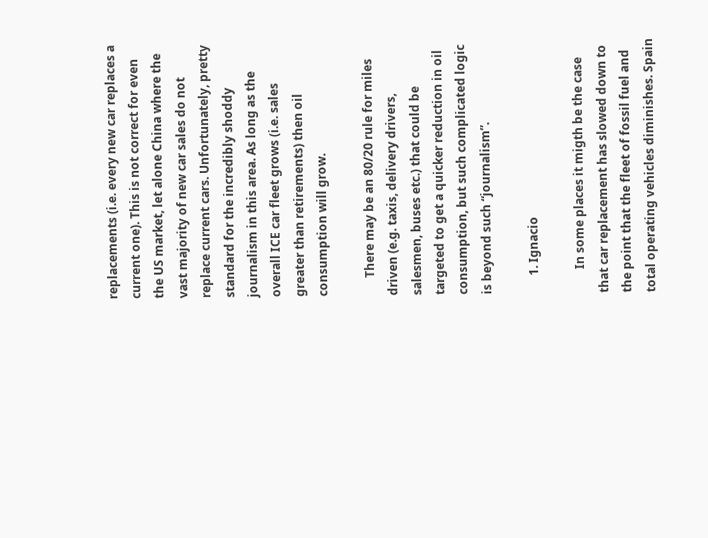replacements (i.e. every new car replaces a current one). This is not correct for even the US market, let alone China where the vast majority of new car sales do not replace current cars. Unfortunately, pretty standard for the incredibly shoddy journalism in this area. As long as the overall ICE car fleet grows (i.e. sales greater than retirements) then oil consumption will grow.

      There may be an 80/20 rule for miles driven (e.g. taxis, delivery drivers, salesmen, buses etc.) that could be targeted to get a quicker reduction in oil consumption, but such complicated logic is beyond such “journalism”.

      1. Ignacio

        In some places it migth be the case that car replacement has slowed down to the point that the fleet of fossil fuel and total operating vehicles diminishes. Spain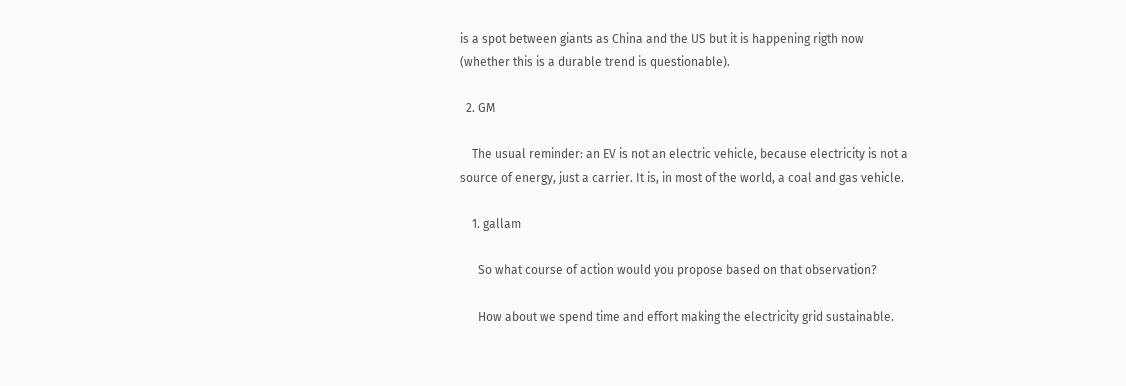is a spot between giants as China and the US but it is happening rigth now (whether this is a durable trend is questionable).

  2. GM

    The usual reminder: an EV is not an electric vehicle, because electricity is not a source of energy, just a carrier. It is, in most of the world, a coal and gas vehicle.

    1. gallam

      So what course of action would you propose based on that observation?

      How about we spend time and effort making the electricity grid sustainable.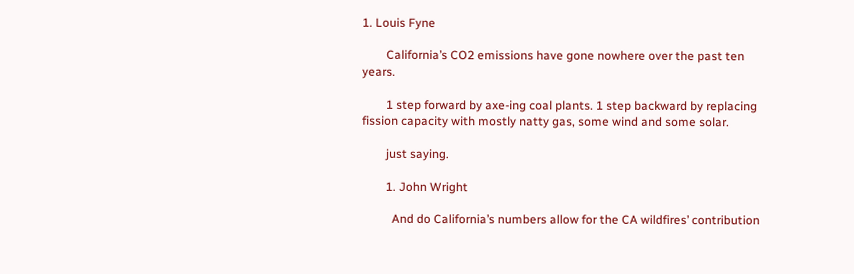1. Louis Fyne

        California’s CO2 emissions have gone nowhere over the past ten years.

        1 step forward by axe-ing coal plants. 1 step backward by replacing fission capacity with mostly natty gas, some wind and some solar.

        just saying.

        1. John Wright

          And do California’s numbers allow for the CA wildfires’ contribution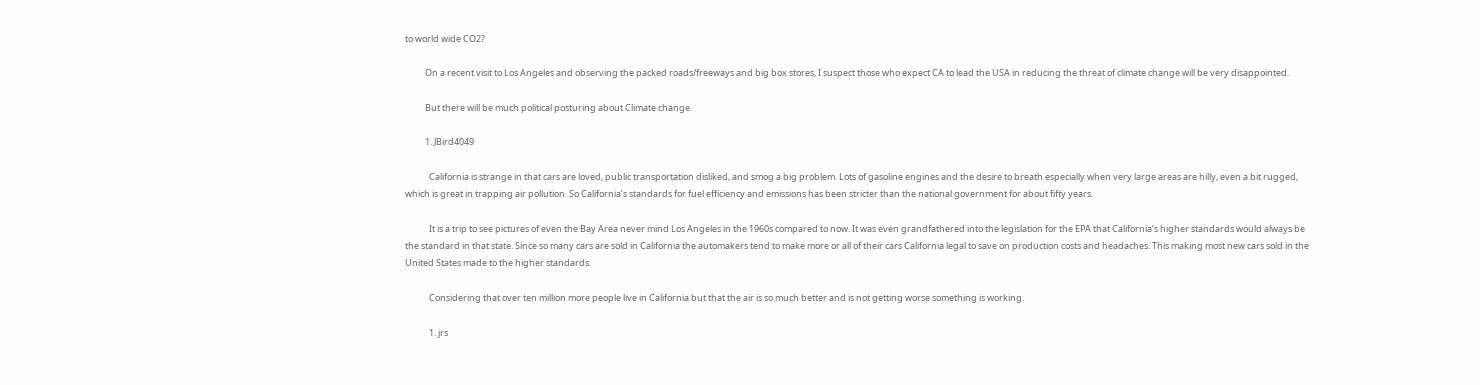to world wide CO2?

          On a recent visit to Los Angeles and observing the packed roads/freeways and big box stores, I suspect those who expect CA to lead the USA in reducing the threat of climate change will be very disappointed.

          But there will be much political posturing about Climate change.

          1. JBird4049

            California is strange in that cars are loved, public transportation disliked, and smog a big problem. Lots of gasoline engines and the desire to breath especially when very large areas are hilly, even a bit rugged, which is great in trapping air pollution. So California’s standards for fuel efficiency and emissions has been stricter than the national government for about fifty years.

            It is a trip to see pictures of even the Bay Area never mind Los Angeles in the 1960s compared to now. It was even grandfathered into the legislation for the EPA that California’s higher standards would always be the standard in that state. Since so many cars are sold in California the automakers tend to make more or all of their cars California legal to save on production costs and headaches. This making most new cars sold in the United States made to the higher standards.

            Considering that over ten million more people live in California but that the air is so much better and is not getting worse something is working.

            1. jrs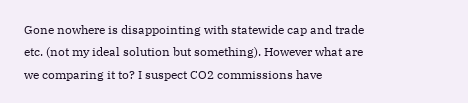Gone nowhere is disappointing with statewide cap and trade etc. (not my ideal solution but something). However what are we comparing it to? I suspect CO2 commissions have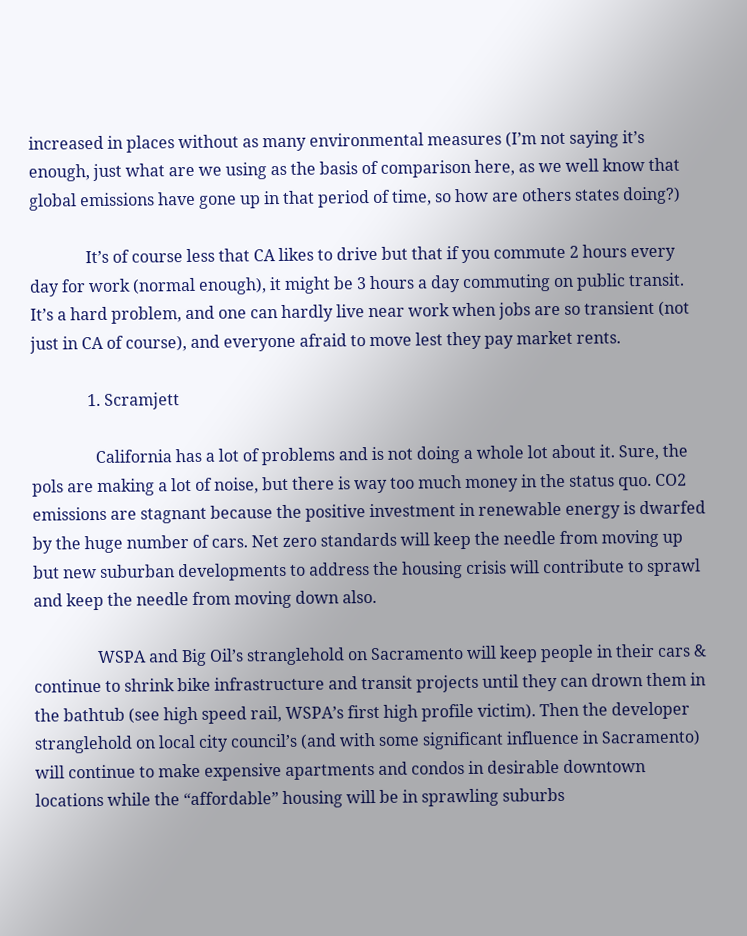increased in places without as many environmental measures (I’m not saying it’s enough, just what are we using as the basis of comparison here, as we well know that global emissions have gone up in that period of time, so how are others states doing?)

              It’s of course less that CA likes to drive but that if you commute 2 hours every day for work (normal enough), it might be 3 hours a day commuting on public transit. It’s a hard problem, and one can hardly live near work when jobs are so transient (not just in CA of course), and everyone afraid to move lest they pay market rents.

              1. Scramjett

                California has a lot of problems and is not doing a whole lot about it. Sure, the pols are making a lot of noise, but there is way too much money in the status quo. CO2 emissions are stagnant because the positive investment in renewable energy is dwarfed by the huge number of cars. Net zero standards will keep the needle from moving up but new suburban developments to address the housing crisis will contribute to sprawl and keep the needle from moving down also.

                WSPA and Big Oil’s stranglehold on Sacramento will keep people in their cars & continue to shrink bike infrastructure and transit projects until they can drown them in the bathtub (see high speed rail, WSPA’s first high profile victim). Then the developer stranglehold on local city council’s (and with some significant influence in Sacramento) will continue to make expensive apartments and condos in desirable downtown locations while the “affordable” housing will be in sprawling suburbs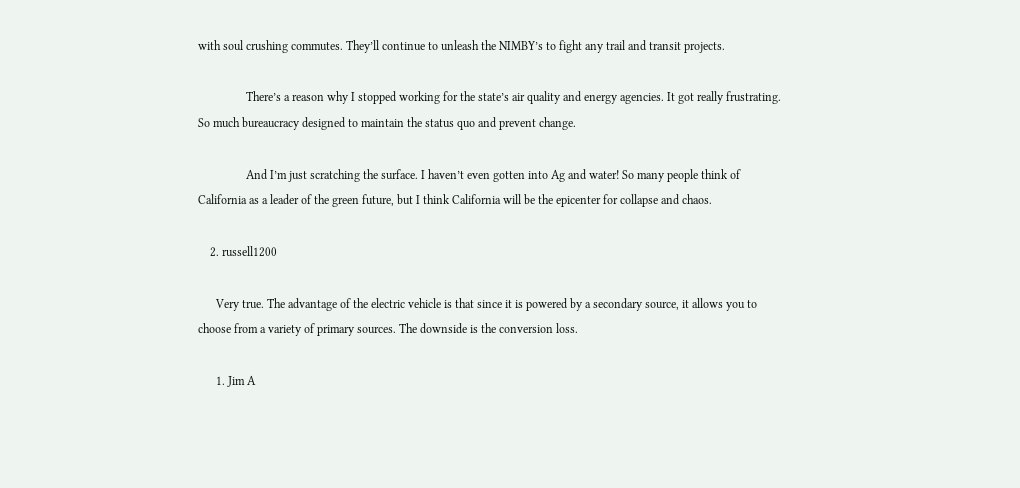with soul crushing commutes. They’ll continue to unleash the NIMBY’s to fight any trail and transit projects.

                There’s a reason why I stopped working for the state’s air quality and energy agencies. It got really frustrating. So much bureaucracy designed to maintain the status quo and prevent change.

                And I’m just scratching the surface. I haven’t even gotten into Ag and water! So many people think of California as a leader of the green future, but I think California will be the epicenter for collapse and chaos.

    2. russell1200

      Very true. The advantage of the electric vehicle is that since it is powered by a secondary source, it allows you to choose from a variety of primary sources. The downside is the conversion loss.

      1. Jim A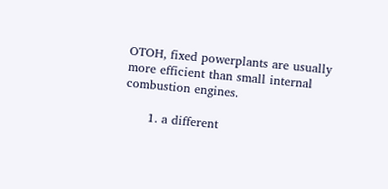OTOH, fixed powerplants are usually more efficient than small internal combustion engines.

      1. a different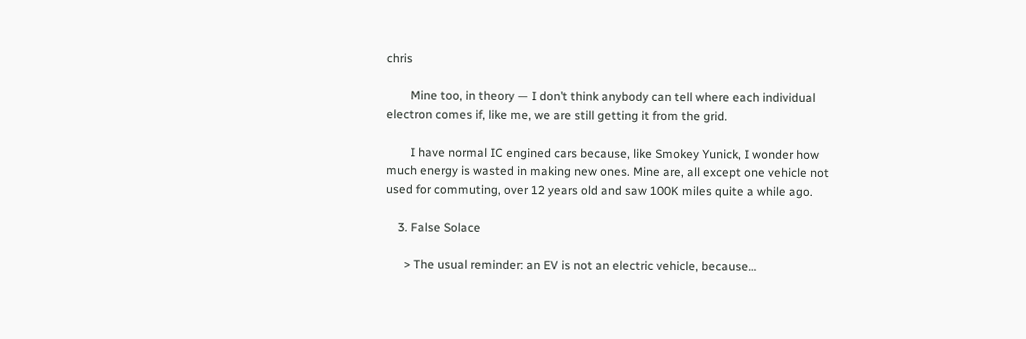chris

        Mine too, in theory — I don’t think anybody can tell where each individual electron comes if, like me, we are still getting it from the grid.

        I have normal IC engined cars because, like Smokey Yunick, I wonder how much energy is wasted in making new ones. Mine are, all except one vehicle not used for commuting, over 12 years old and saw 100K miles quite a while ago.

    3. False Solace

      > The usual reminder: an EV is not an electric vehicle, because…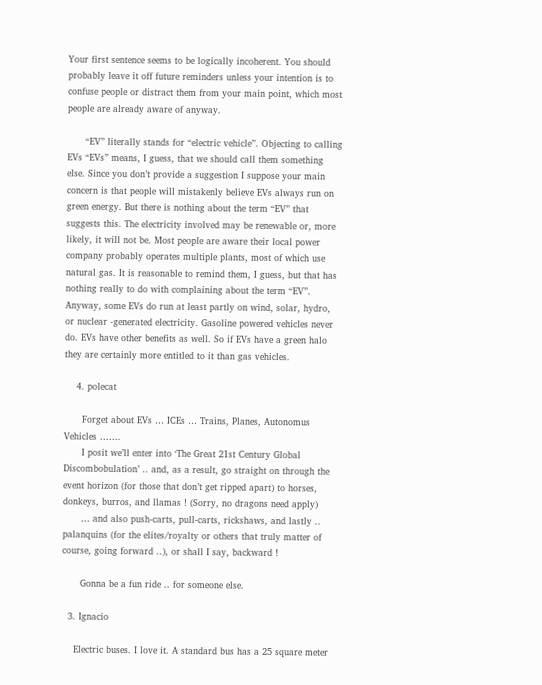Your first sentence seems to be logically incoherent. You should probably leave it off future reminders unless your intention is to confuse people or distract them from your main point, which most people are already aware of anyway.

      “EV” literally stands for “electric vehicle”. Objecting to calling EVs “EVs” means, I guess, that we should call them something else. Since you don’t provide a suggestion I suppose your main concern is that people will mistakenly believe EVs always run on green energy. But there is nothing about the term “EV” that suggests this. The electricity involved may be renewable or, more likely, it will not be. Most people are aware their local power company probably operates multiple plants, most of which use natural gas. It is reasonable to remind them, I guess, but that has nothing really to do with complaining about the term “EV”. Anyway, some EVs do run at least partly on wind, solar, hydro, or nuclear -generated electricity. Gasoline powered vehicles never do. EVs have other benefits as well. So if EVs have a green halo they are certainly more entitled to it than gas vehicles.

    4. polecat

      Forget about EVs … ICEs … Trains, Planes, Autonomus Vehicles …….
      I posit we’ll enter into ‘The Great 21st Century Global Discombobulation’ .. and, as a result, go straight on through the event horizon (for those that don’t get ripped apart) to horses, donkeys, burros, and llamas ! (Sorry, no dragons need apply)
      … and also push-carts, pull-carts, rickshaws, and lastly .. palanquins (for the elites/royalty or others that truly matter of course, going forward ..), or shall I say, backward !

      Gonna be a fun ride .. for someone else.

  3. Ignacio

    Electric buses. I love it. A standard bus has a 25 square meter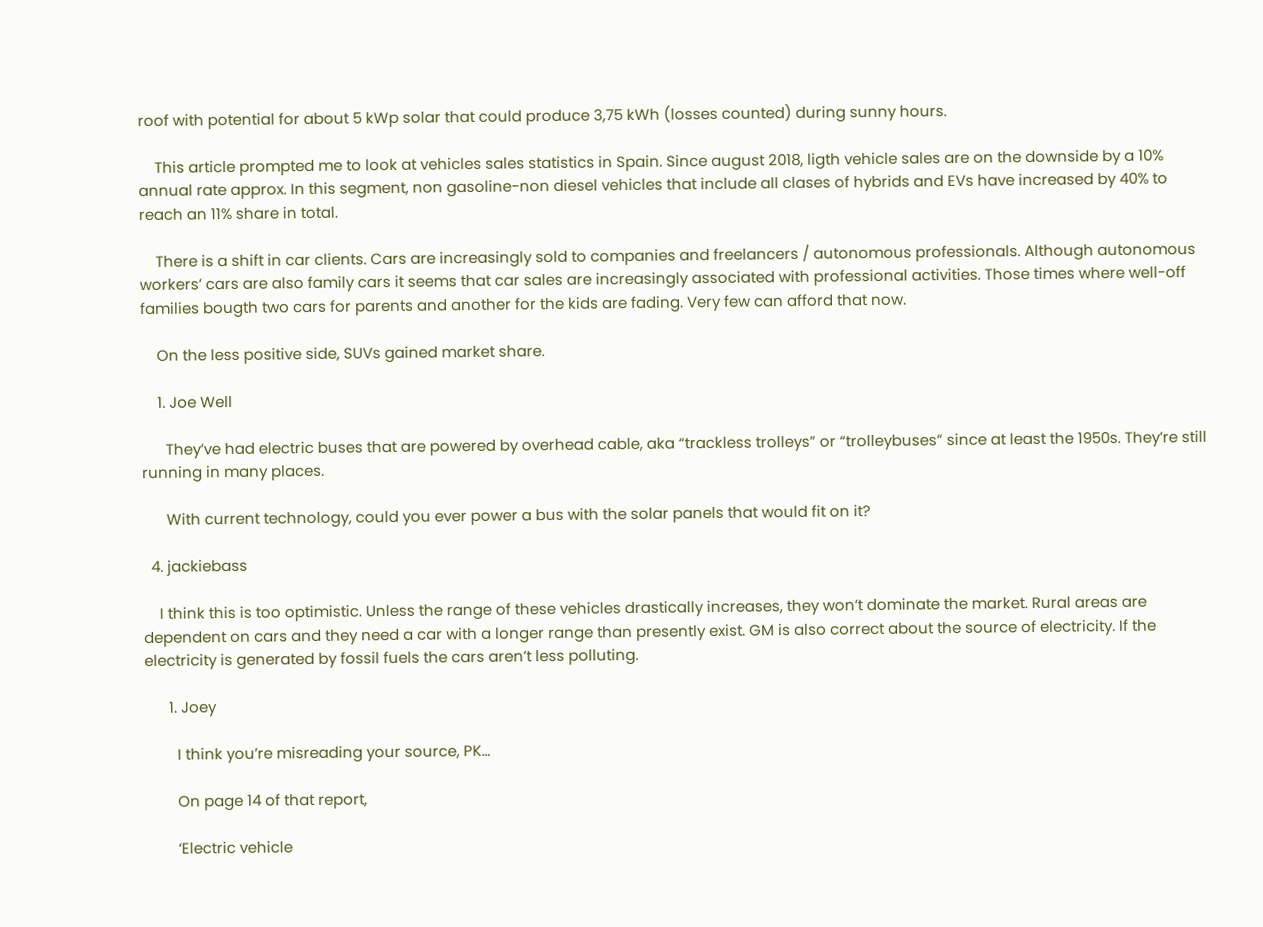roof with potential for about 5 kWp solar that could produce 3,75 kWh (losses counted) during sunny hours.

    This article prompted me to look at vehicles sales statistics in Spain. Since august 2018, ligth vehicle sales are on the downside by a 10% annual rate approx. In this segment, non gasoline-non diesel vehicles that include all clases of hybrids and EVs have increased by 40% to reach an 11% share in total.

    There is a shift in car clients. Cars are increasingly sold to companies and freelancers / autonomous professionals. Although autonomous workers’ cars are also family cars it seems that car sales are increasingly associated with professional activities. Those times where well-off families bougth two cars for parents and another for the kids are fading. Very few can afford that now.

    On the less positive side, SUVs gained market share.

    1. Joe Well

      They’ve had electric buses that are powered by overhead cable, aka “trackless trolleys” or “trolleybuses” since at least the 1950s. They’re still running in many places.

      With current technology, could you ever power a bus with the solar panels that would fit on it?

  4. jackiebass

    I think this is too optimistic. Unless the range of these vehicles drastically increases, they won’t dominate the market. Rural areas are dependent on cars and they need a car with a longer range than presently exist. GM is also correct about the source of electricity. If the electricity is generated by fossil fuels the cars aren’t less polluting.

      1. Joey

        I think you’re misreading your source, PK…

        On page 14 of that report,

        ‘Electric vehicle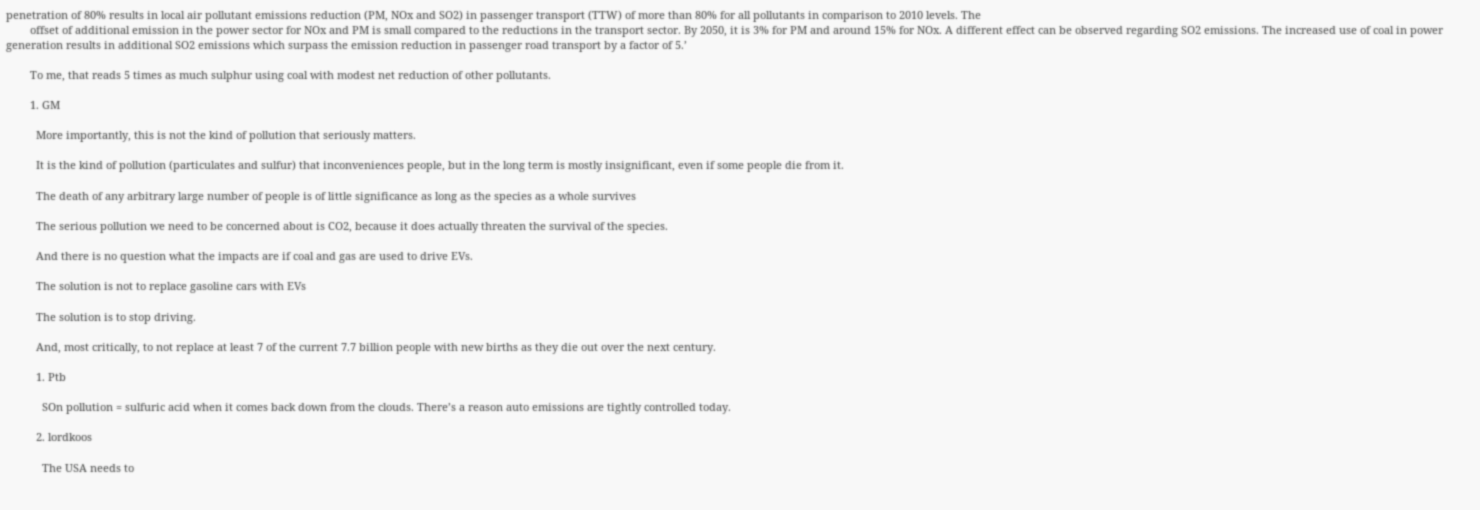penetration of 80% results in local air pollutant emissions reduction (PM, NOx and SO2) in passenger transport (TTW) of more than 80% for all pollutants in comparison to 2010 levels. The
        offset of additional emission in the power sector for NOx and PM is small compared to the reductions in the transport sector. By 2050, it is 3% for PM and around 15% for NOx. A different effect can be observed regarding SO2 emissions. The increased use of coal in power generation results in additional SO2 emissions which surpass the emission reduction in passenger road transport by a factor of 5.’

        To me, that reads 5 times as much sulphur using coal with modest net reduction of other pollutants.

        1. GM

          More importantly, this is not the kind of pollution that seriously matters.

          It is the kind of pollution (particulates and sulfur) that inconveniences people, but in the long term is mostly insignificant, even if some people die from it.

          The death of any arbitrary large number of people is of little significance as long as the species as a whole survives

          The serious pollution we need to be concerned about is CO2, because it does actually threaten the survival of the species.

          And there is no question what the impacts are if coal and gas are used to drive EVs.

          The solution is not to replace gasoline cars with EVs

          The solution is to stop driving.

          And, most critically, to not replace at least 7 of the current 7.7 billion people with new births as they die out over the next century.

          1. Ptb

            SOn pollution = sulfuric acid when it comes back down from the clouds. There’s a reason auto emissions are tightly controlled today.

          2. lordkoos

            The USA needs to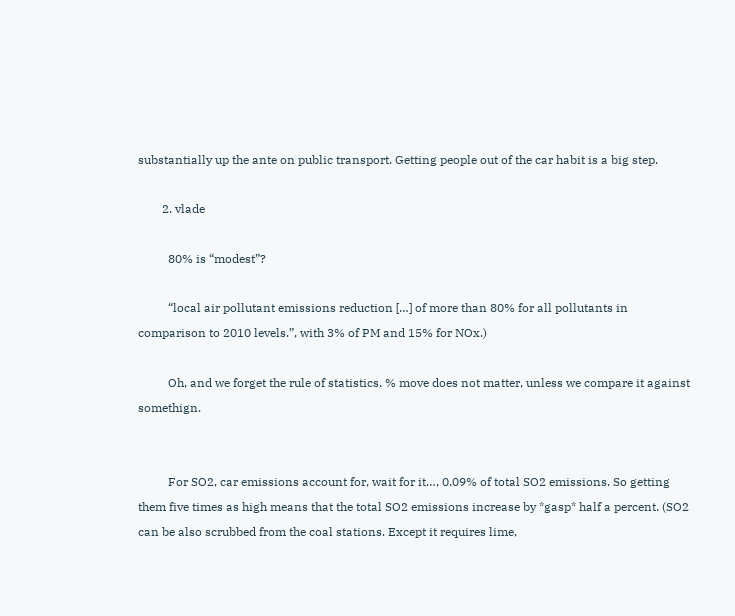substantially up the ante on public transport. Getting people out of the car habit is a big step.

        2. vlade

          80% is “modest”?

          “local air pollutant emissions reduction […] of more than 80% for all pollutants in comparison to 2010 levels.”, with 3% of PM and 15% for NOx.)

          Oh, and we forget the rule of statistics. % move does not matter, unless we compare it against somethign.


          For SO2, car emissions account for, wait for it…, 0.09% of total SO2 emissions. So getting them five times as high means that the total SO2 emissions increase by *gasp* half a percent. (SO2 can be also scrubbed from the coal stations. Except it requires lime,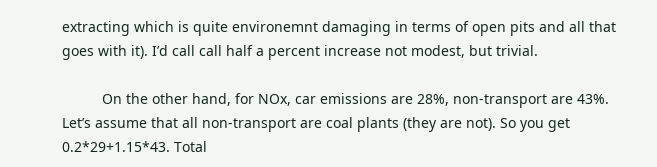extracting which is quite environemnt damaging in terms of open pits and all that goes with it). I’d call call half a percent increase not modest, but trivial.

          On the other hand, for NOx, car emissions are 28%, non-transport are 43%. Let’s assume that all non-transport are coal plants (they are not). So you get 0.2*29+1.15*43. Total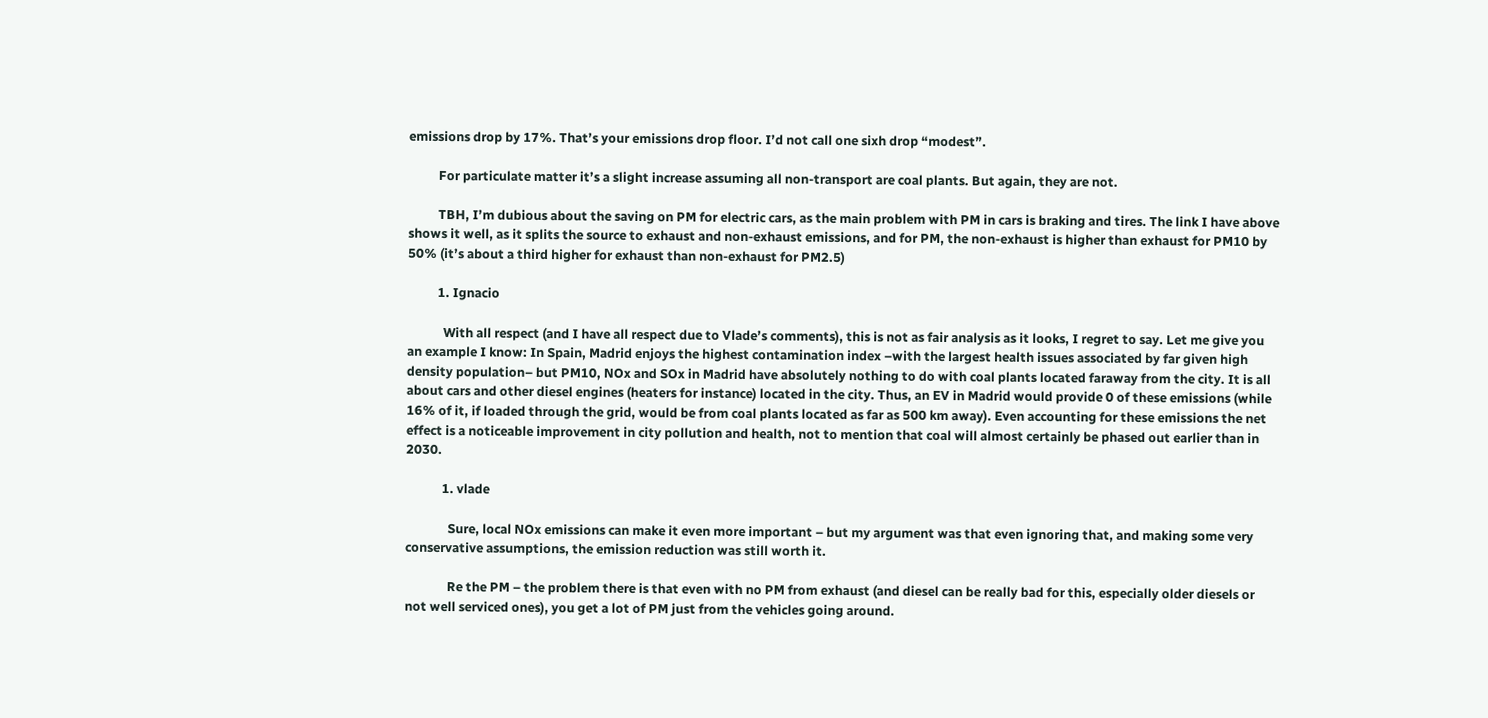emissions drop by 17%. That’s your emissions drop floor. I’d not call one sixh drop “modest”.

          For particulate matter it’s a slight increase assuming all non-transport are coal plants. But again, they are not.

          TBH, I’m dubious about the saving on PM for electric cars, as the main problem with PM in cars is braking and tires. The link I have above shows it well, as it splits the source to exhaust and non-exhaust emissions, and for PM, the non-exhaust is higher than exhaust for PM10 by 50% (it’s about a third higher for exhaust than non-exhaust for PM2.5)

          1. Ignacio

            With all respect (and I have all respect due to Vlade’s comments), this is not as fair analysis as it looks, I regret to say. Let me give you an example I know: In Spain, Madrid enjoys the highest contamination index –with the largest health issues associated by far given high density population– but PM10, NOx and SOx in Madrid have absolutely nothing to do with coal plants located faraway from the city. It is all about cars and other diesel engines (heaters for instance) located in the city. Thus, an EV in Madrid would provide 0 of these emissions (while 16% of it, if loaded through the grid, would be from coal plants located as far as 500 km away). Even accounting for these emissions the net effect is a noticeable improvement in city pollution and health, not to mention that coal will almost certainly be phased out earlier than in 2030.

            1. vlade

              Sure, local NOx emissions can make it even more important – but my argument was that even ignoring that, and making some very conservative assumptions, the emission reduction was still worth it.

              Re the PM – the problem there is that even with no PM from exhaust (and diesel can be really bad for this, especially older diesels or not well serviced ones), you get a lot of PM just from the vehicles going around.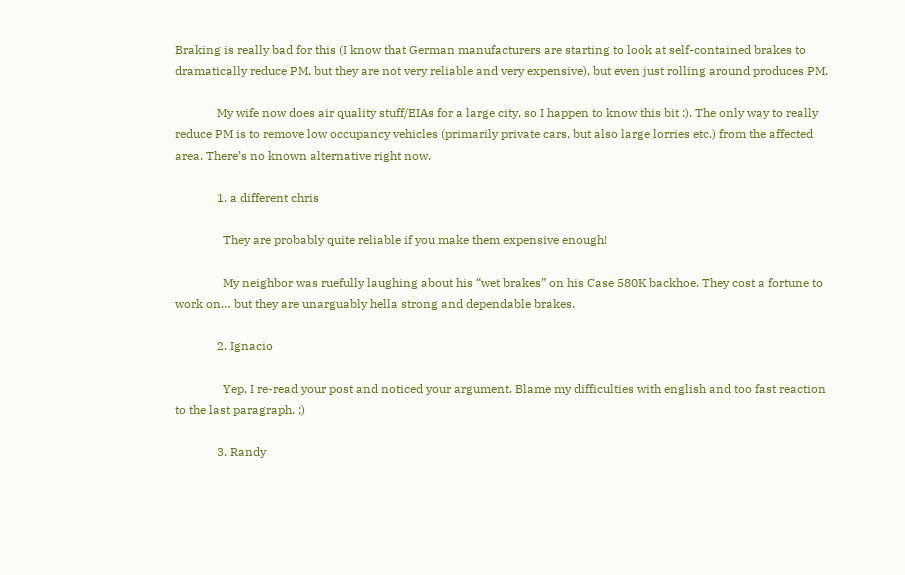Braking is really bad for this (I know that German manufacturers are starting to look at self-contained brakes to dramatically reduce PM, but they are not very reliable and very expensive), but even just rolling around produces PM.

              My wife now does air quality stuff/EIAs for a large city, so I happen to know this bit :). The only way to really reduce PM is to remove low occupancy vehicles (primarily private cars, but also large lorries etc.) from the affected area. There’s no known alternative right now.

              1. a different chris

                They are probably quite reliable if you make them expensive enough!

                My neighbor was ruefully laughing about his “wet brakes” on his Case 580K backhoe. They cost a fortune to work on… but they are unarguably hella strong and dependable brakes.

              2. Ignacio

                Yep, I re-read your post and noticed your argument. Blame my difficulties with english and too fast reaction to the last paragraph. ;)

              3. Randy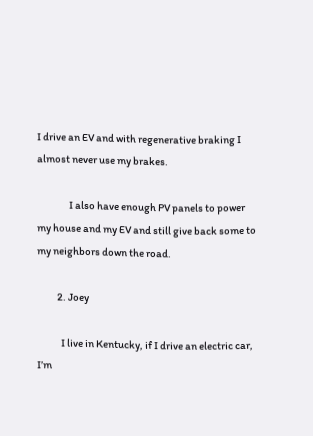I drive an EV and with regenerative braking I almost never use my brakes.

                I also have enough PV panels to power my house and my EV and still give back some to my neighbors down the road.

          2. Joey

            I live in Kentucky, if I drive an electric car, I’m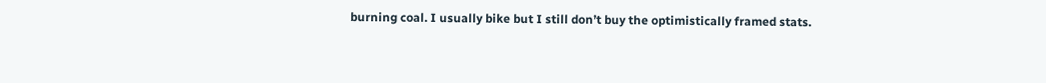burning coal. I usually bike but I still don’t buy the optimistically framed stats.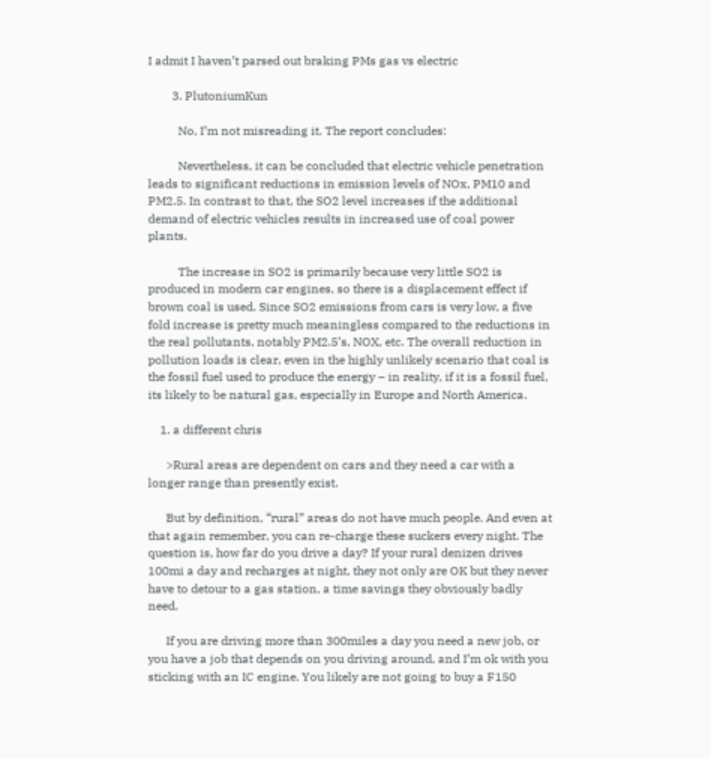I admit I haven’t parsed out braking PMs gas vs electric

        3. PlutoniumKun

          No, I’m not misreading it. The report concludes:

          Nevertheless, it can be concluded that electric vehicle penetration leads to significant reductions in emission levels of NOx, PM10 and PM2.5. In contrast to that, the SO2 level increases if the additional demand of electric vehicles results in increased use of coal power plants.

          The increase in SO2 is primarily because very little SO2 is produced in modern car engines, so there is a displacement effect if brown coal is used. Since SO2 emissions from cars is very low, a five fold increase is pretty much meaningless compared to the reductions in the real pollutants, notably PM2.5’s, NOX, etc. The overall reduction in pollution loads is clear, even in the highly unlikely scenario that coal is the fossil fuel used to produce the energy – in reality, if it is a fossil fuel, its likely to be natural gas, especially in Europe and North America.

    1. a different chris

      >Rural areas are dependent on cars and they need a car with a longer range than presently exist.

      But by definition, “rural” areas do not have much people. And even at that again remember, you can re-charge these suckers every night. The question is, how far do you drive a day? If your rural denizen drives 100mi a day and recharges at night, they not only are OK but they never have to detour to a gas station, a time savings they obviously badly need.

      If you are driving more than 300miles a day you need a new job, or you have a job that depends on you driving around, and I’m ok with you sticking with an IC engine. You likely are not going to buy a F150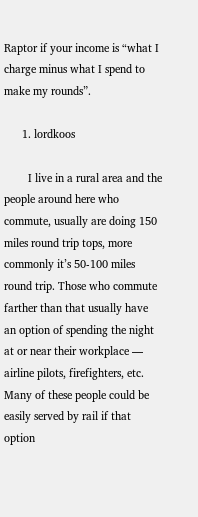Raptor if your income is “what I charge minus what I spend to make my rounds”.

      1. lordkoos

        I live in a rural area and the people around here who commute, usually are doing 150 miles round trip tops, more commonly it’s 50-100 miles round trip. Those who commute farther than that usually have an option of spending the night at or near their workplace — airline pilots, firefighters, etc. Many of these people could be easily served by rail if that option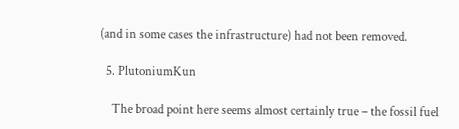(and in some cases the infrastructure) had not been removed.

  5. PlutoniumKun

    The broad point here seems almost certainly true – the fossil fuel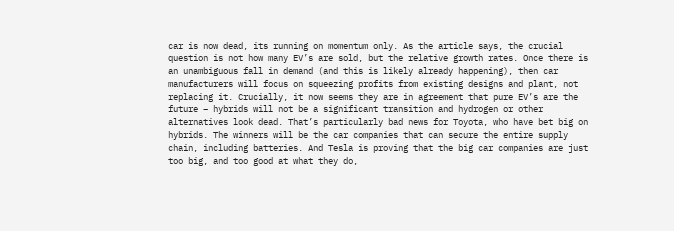car is now dead, its running on momentum only. As the article says, the crucial question is not how many EV’s are sold, but the relative growth rates. Once there is an unambiguous fall in demand (and this is likely already happening), then car manufacturers will focus on squeezing profits from existing designs and plant, not replacing it. Crucially, it now seems they are in agreement that pure EV’s are the future – hybrids will not be a significant transition and hydrogen or other alternatives look dead. That’s particularly bad news for Toyota, who have bet big on hybrids. The winners will be the car companies that can secure the entire supply chain, including batteries. And Tesla is proving that the big car companies are just too big, and too good at what they do,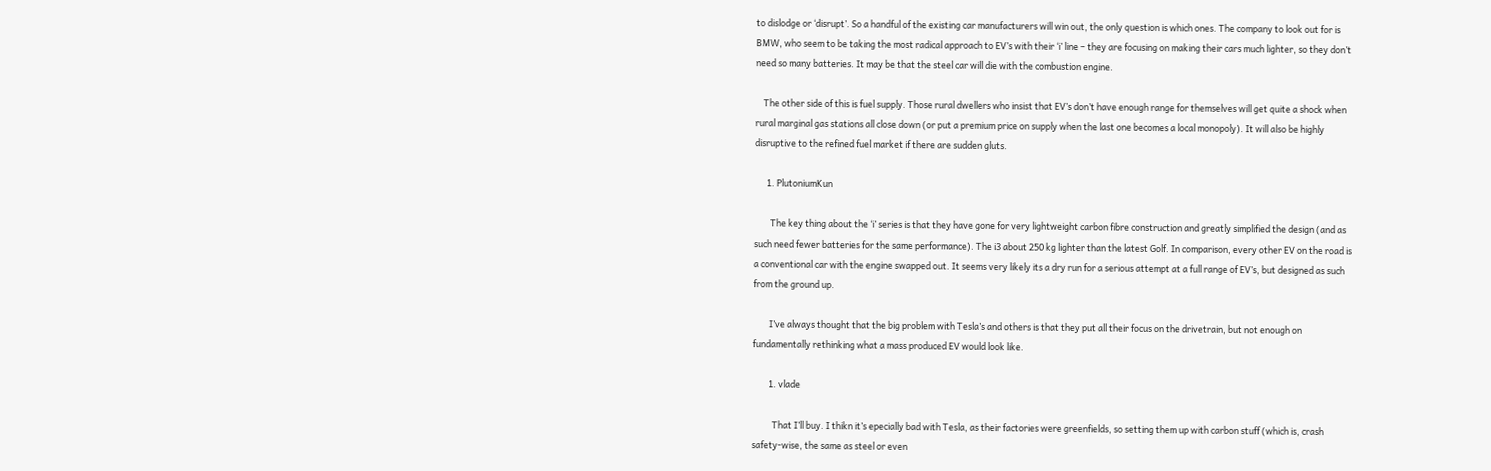to dislodge or ‘disrupt’. So a handful of the existing car manufacturers will win out, the only question is which ones. The company to look out for is BMW, who seem to be taking the most radical approach to EV’s with their ‘i’ line – they are focusing on making their cars much lighter, so they don’t need so many batteries. It may be that the steel car will die with the combustion engine.

    The other side of this is fuel supply. Those rural dwellers who insist that EV’s don’t have enough range for themselves will get quite a shock when rural marginal gas stations all close down (or put a premium price on supply when the last one becomes a local monopoly). It will also be highly disruptive to the refined fuel market if there are sudden gluts.

      1. PlutoniumKun

        The key thing about the ‘i’ series is that they have gone for very lightweight carbon fibre construction and greatly simplified the design (and as such need fewer batteries for the same performance). The i3 about 250 kg lighter than the latest Golf. In comparison, every other EV on the road is a conventional car with the engine swapped out. It seems very likely its a dry run for a serious attempt at a full range of EV’s, but designed as such from the ground up.

        I’ve always thought that the big problem with Tesla’s and others is that they put all their focus on the drivetrain, but not enough on fundamentally rethinking what a mass produced EV would look like.

        1. vlade

          That I’ll buy. I thikn it’s epecially bad with Tesla, as their factories were greenfields, so setting them up with carbon stuff (which is, crash safety-wise, the same as steel or even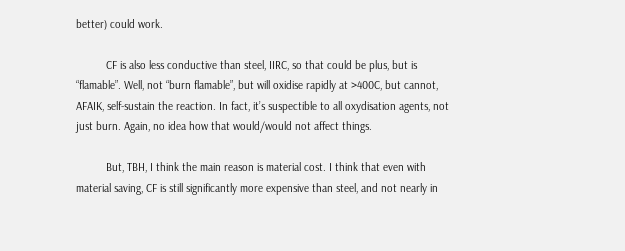better) could work.

          CF is also less conductive than steel, IIRC, so that could be plus, but is “flamable”. Well, not “burn flamable”, but will oxidise rapidly at >400C, but cannot, AFAIK, self-sustain the reaction. In fact, it’s suspectible to all oxydisation agents, not just burn. Again, no idea how that would/would not affect things.

          But, TBH, I think the main reason is material cost. I think that even with material saving, CF is still significantly more expensive than steel, and not nearly in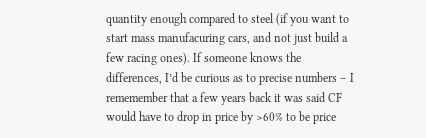quantity enough compared to steel (if you want to start mass manufacuring cars, and not just build a few racing ones). If someone knows the differences, I’d be curious as to precise numbers – I rememember that a few years back it was said CF would have to drop in price by >60% to be price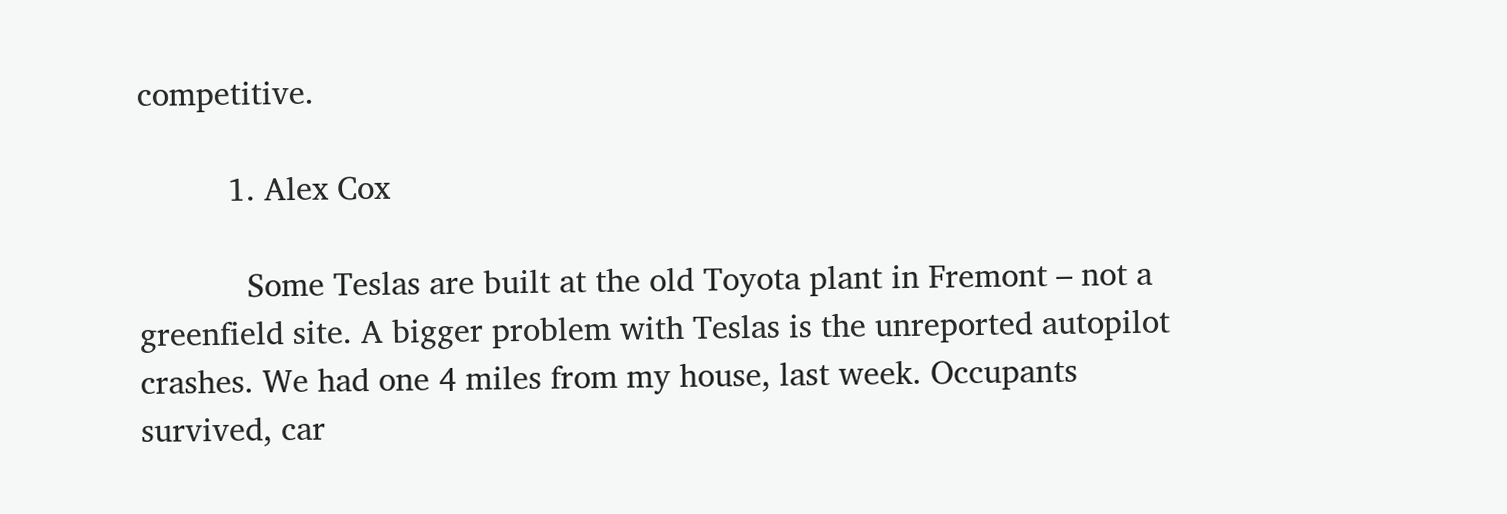competitive.

          1. Alex Cox

            Some Teslas are built at the old Toyota plant in Fremont – not a greenfield site. A bigger problem with Teslas is the unreported autopilot crashes. We had one 4 miles from my house, last week. Occupants survived, car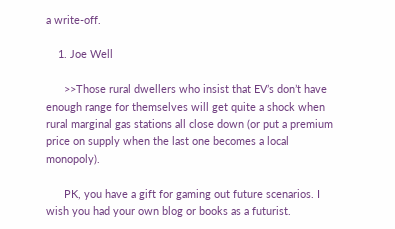a write-off.

    1. Joe Well

      >>Those rural dwellers who insist that EV’s don’t have enough range for themselves will get quite a shock when rural marginal gas stations all close down (or put a premium price on supply when the last one becomes a local monopoly).

      PK, you have a gift for gaming out future scenarios. I wish you had your own blog or books as a futurist.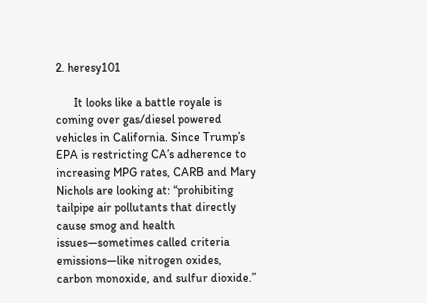2. heresy101

      It looks like a battle royale is coming over gas/diesel powered vehicles in California. Since Trump’s EPA is restricting CA’s adherence to increasing MPG rates, CARB and Mary Nichols are looking at: “prohibiting tailpipe air pollutants that directly cause smog and health issues—sometimes called criteria emissions—like nitrogen oxides, carbon monoxide, and sulfur dioxide.”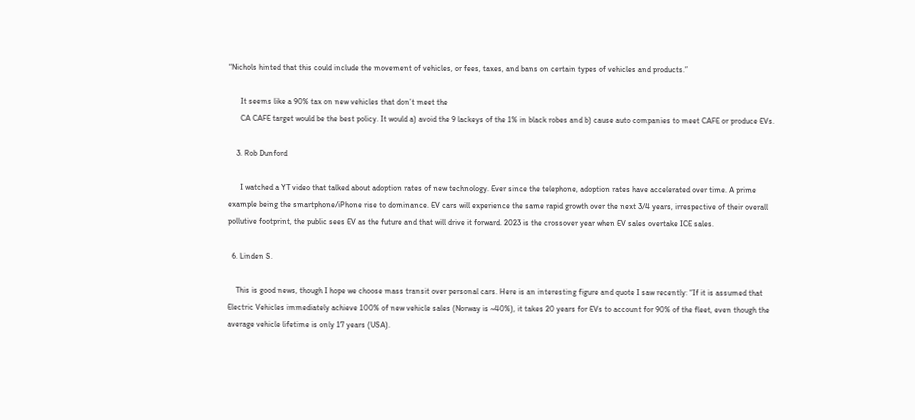“Nichols hinted that this could include the movement of vehicles, or fees, taxes, and bans on certain types of vehicles and products.”

      It seems like a 90% tax on new vehicles that don’t meet the
      CA CAFE target would be the best policy. It would a) avoid the 9 lackeys of the 1% in black robes and b) cause auto companies to meet CAFE or produce EVs.

    3. Rob Dunford

      I watched a YT video that talked about adoption rates of new technology. Ever since the telephone, adoption rates have accelerated over time. A prime example being the smartphone/iPhone rise to dominance. EV cars will experience the same rapid growth over the next 3/4 years, irrespective of their overall pollutive footprint, the public sees EV as the future and that will drive it forward. 2023 is the crossover year when EV sales overtake ICE sales.

  6. Linden S.

    This is good news, though I hope we choose mass transit over personal cars. Here is an interesting figure and quote I saw recently: “If it is assumed that Electric Vehicles immediately achieve 100% of new vehicle sales (Norway is ~40%), it takes 20 years for EVs to account for 90% of the fleet, even though the average vehicle lifetime is only 17 years (USA).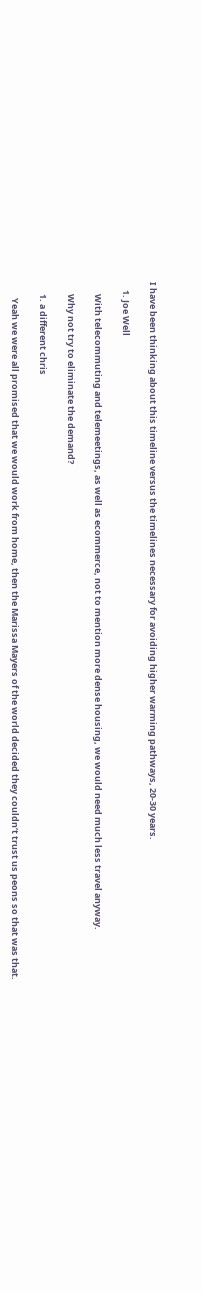I have been thinking about this timeline versus the timelines necessary for avoiding higher warming pathways, 20-30 years.

    1. Joe Well

      With telecommuting and telemeetings, as well as ecommerce, not to mention more dense housing, we would need much less travel anyway.

      Why not try to eliminate the demand?

      1. a different chris

        Yeah we were all promised that we would work from home, then the Marissa Mayers of the world decided they couldn’t trust us peons so that was that.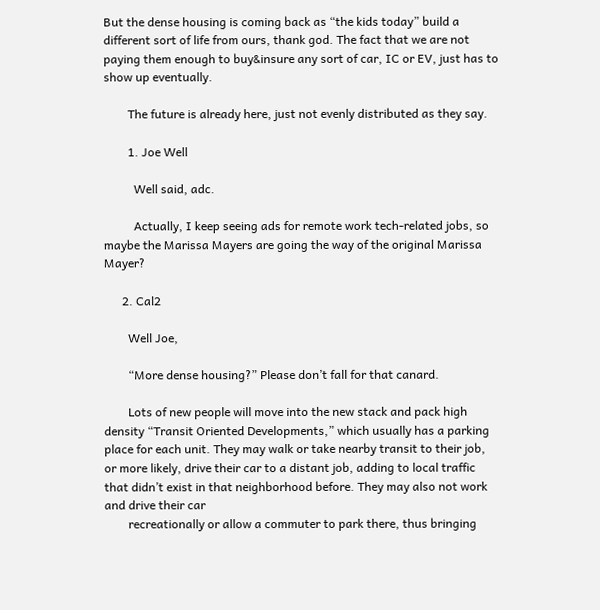But the dense housing is coming back as “the kids today” build a different sort of life from ours, thank god. The fact that we are not paying them enough to buy&insure any sort of car, IC or EV, just has to show up eventually.

        The future is already here, just not evenly distributed as they say.

        1. Joe Well

          Well said, adc.

          Actually, I keep seeing ads for remote work tech-related jobs, so maybe the Marissa Mayers are going the way of the original Marissa Mayer?

      2. Cal2

        Well Joe,

        “More dense housing?” Please don’t fall for that canard.

        Lots of new people will move into the new stack and pack high density “Transit Oriented Developments,” which usually has a parking place for each unit. They may walk or take nearby transit to their job, or more likely, drive their car to a distant job, adding to local traffic that didn’t exist in that neighborhood before. They may also not work and drive their car
        recreationally or allow a commuter to park there, thus bringing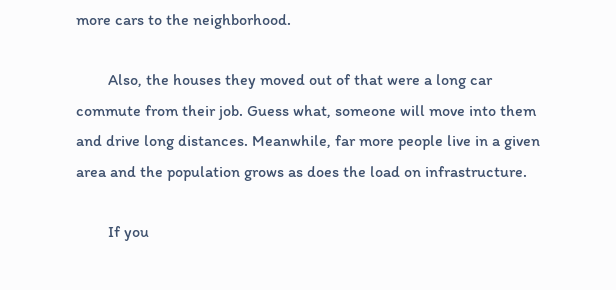more cars to the neighborhood.

        Also, the houses they moved out of that were a long car commute from their job. Guess what, someone will move into them and drive long distances. Meanwhile, far more people live in a given area and the population grows as does the load on infrastructure.

        If you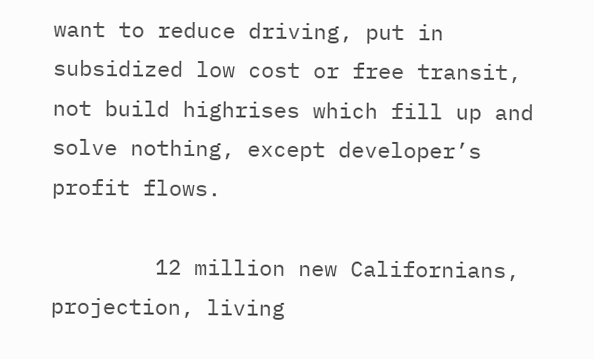want to reduce driving, put in subsidized low cost or free transit, not build highrises which fill up and solve nothing, except developer’s profit flows.

        12 million new Californians, projection, living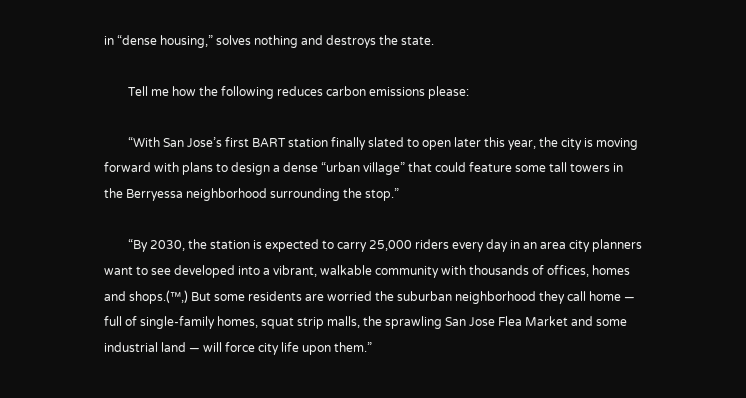in “dense housing,” solves nothing and destroys the state.

        Tell me how the following reduces carbon emissions please:

        “With San Jose’s first BART station finally slated to open later this year, the city is moving forward with plans to design a dense “urban village” that could feature some tall towers in the Berryessa neighborhood surrounding the stop.”

        “By 2030, the station is expected to carry 25,000 riders every day in an area city planners want to see developed into a vibrant, walkable community with thousands of offices, homes and shops.(™,) But some residents are worried the suburban neighborhood they call home — full of single-family homes, squat strip malls, the sprawling San Jose Flea Market and some industrial land — will force city life upon them.”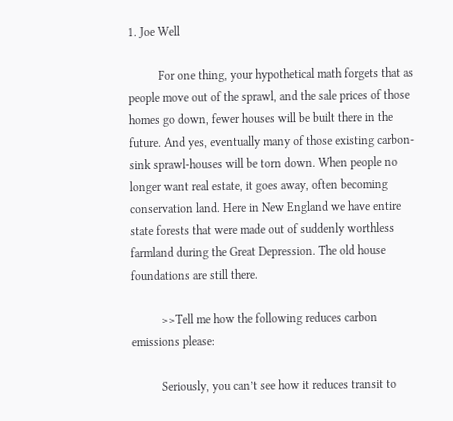1. Joe Well

          For one thing, your hypothetical math forgets that as people move out of the sprawl, and the sale prices of those homes go down, fewer houses will be built there in the future. And yes, eventually many of those existing carbon-sink sprawl-houses will be torn down. When people no longer want real estate, it goes away, often becoming conservation land. Here in New England we have entire state forests that were made out of suddenly worthless farmland during the Great Depression. The old house foundations are still there.

          >>Tell me how the following reduces carbon emissions please:

          Seriously, you can’t see how it reduces transit to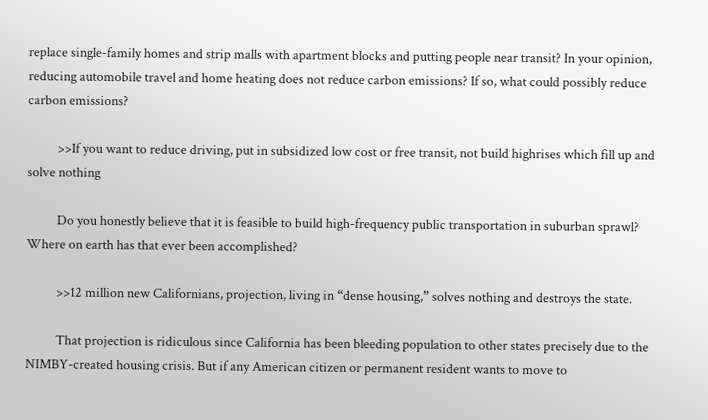replace single-family homes and strip malls with apartment blocks and putting people near transit? In your opinion, reducing automobile travel and home heating does not reduce carbon emissions? If so, what could possibly reduce carbon emissions?

          >>If you want to reduce driving, put in subsidized low cost or free transit, not build highrises which fill up and solve nothing

          Do you honestly believe that it is feasible to build high-frequency public transportation in suburban sprawl? Where on earth has that ever been accomplished?

          >>12 million new Californians, projection, living in “dense housing,” solves nothing and destroys the state.

          That projection is ridiculous since California has been bleeding population to other states precisely due to the NIMBY-created housing crisis. But if any American citizen or permanent resident wants to move to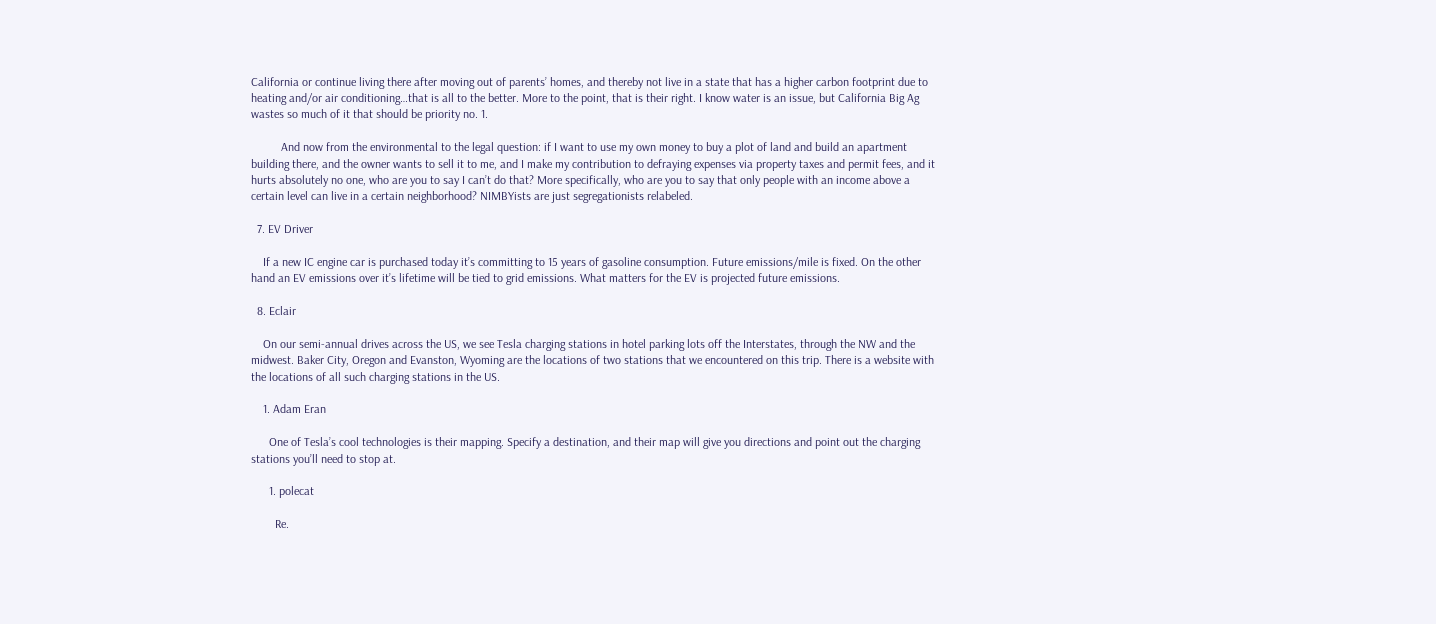California or continue living there after moving out of parents’ homes, and thereby not live in a state that has a higher carbon footprint due to heating and/or air conditioning…that is all to the better. More to the point, that is their right. I know water is an issue, but California Big Ag wastes so much of it that should be priority no. 1.

          And now from the environmental to the legal question: if I want to use my own money to buy a plot of land and build an apartment building there, and the owner wants to sell it to me, and I make my contribution to defraying expenses via property taxes and permit fees, and it hurts absolutely no one, who are you to say I can’t do that? More specifically, who are you to say that only people with an income above a certain level can live in a certain neighborhood? NIMBYists are just segregationists relabeled.

  7. EV Driver

    If a new IC engine car is purchased today it’s committing to 15 years of gasoline consumption. Future emissions/mile is fixed. On the other hand an EV emissions over it’s lifetime will be tied to grid emissions. What matters for the EV is projected future emissions.

  8. Eclair

    On our semi-annual drives across the US, we see Tesla charging stations in hotel parking lots off the Interstates, through the NW and the midwest. Baker City, Oregon and Evanston, Wyoming are the locations of two stations that we encountered on this trip. There is a website with the locations of all such charging stations in the US.

    1. Adam Eran

      One of Tesla’s cool technologies is their mapping. Specify a destination, and their map will give you directions and point out the charging stations you’ll need to stop at.

      1. polecat

        Re.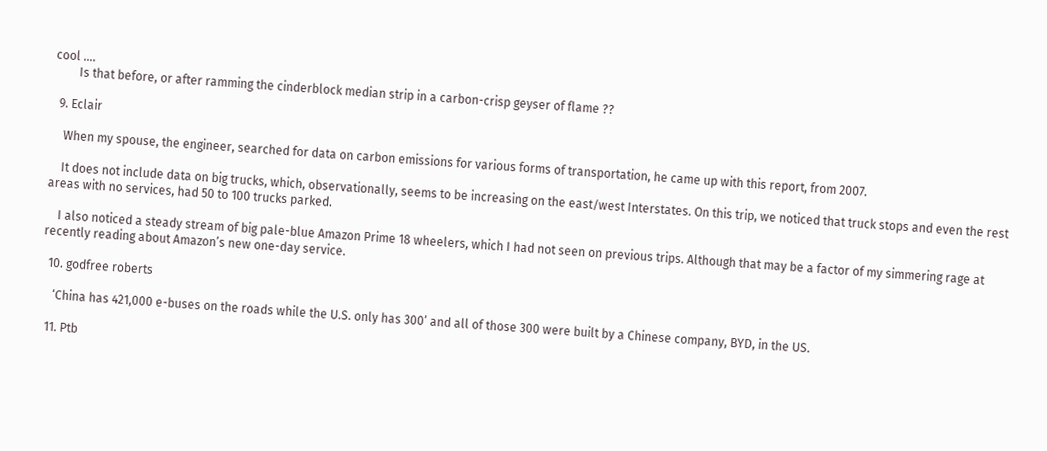cool ….
        Is that before, or after ramming the cinderblock median strip in a carbon-crisp geyser of flame ??

  9. Eclair

    When my spouse, the engineer, searched for data on carbon emissions for various forms of transportation, he came up with this report, from 2007.

    It does not include data on big trucks, which, observationally, seems to be increasing on the east/west Interstates. On this trip, we noticed that truck stops and even the rest areas with no services, had 50 to 100 trucks parked.

    I also noticed a steady stream of big pale-blue Amazon Prime 18 wheelers, which I had not seen on previous trips. Although that may be a factor of my simmering rage at recently reading about Amazon’s new one-day service.

  10. godfree roberts

    ‘China has 421,000 e-buses on the roads while the U.S. only has 300’ and all of those 300 were built by a Chinese company, BYD, in the US.

  11. Ptb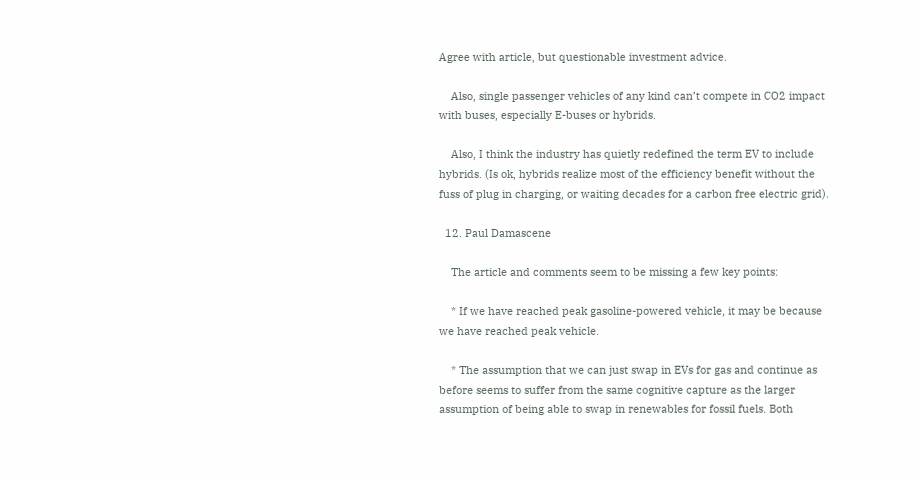Agree with article, but questionable investment advice.

    Also, single passenger vehicles of any kind can’t compete in CO2 impact with buses, especially E-buses or hybrids.

    Also, I think the industry has quietly redefined the term EV to include hybrids. (Is ok, hybrids realize most of the efficiency benefit without the fuss of plug in charging, or waiting decades for a carbon free electric grid).

  12. Paul Damascene

    The article and comments seem to be missing a few key points:

    * If we have reached peak gasoline-powered vehicle, it may be because we have reached peak vehicle.

    * The assumption that we can just swap in EVs for gas and continue as before seems to suffer from the same cognitive capture as the larger assumption of being able to swap in renewables for fossil fuels. Both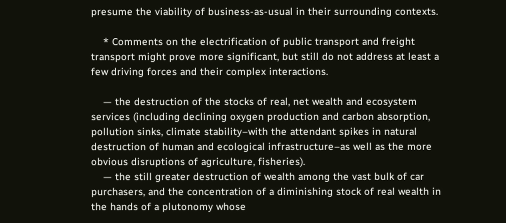presume the viability of business-as-usual in their surrounding contexts.

    * Comments on the electrification of public transport and freight transport might prove more significant, but still do not address at least a few driving forces and their complex interactions.

    — the destruction of the stocks of real, net wealth and ecosystem services (including declining oxygen production and carbon absorption, pollution sinks, climate stability–with the attendant spikes in natural destruction of human and ecological infrastructure–as well as the more obvious disruptions of agriculture, fisheries).
    — the still greater destruction of wealth among the vast bulk of car purchasers, and the concentration of a diminishing stock of real wealth in the hands of a plutonomy whose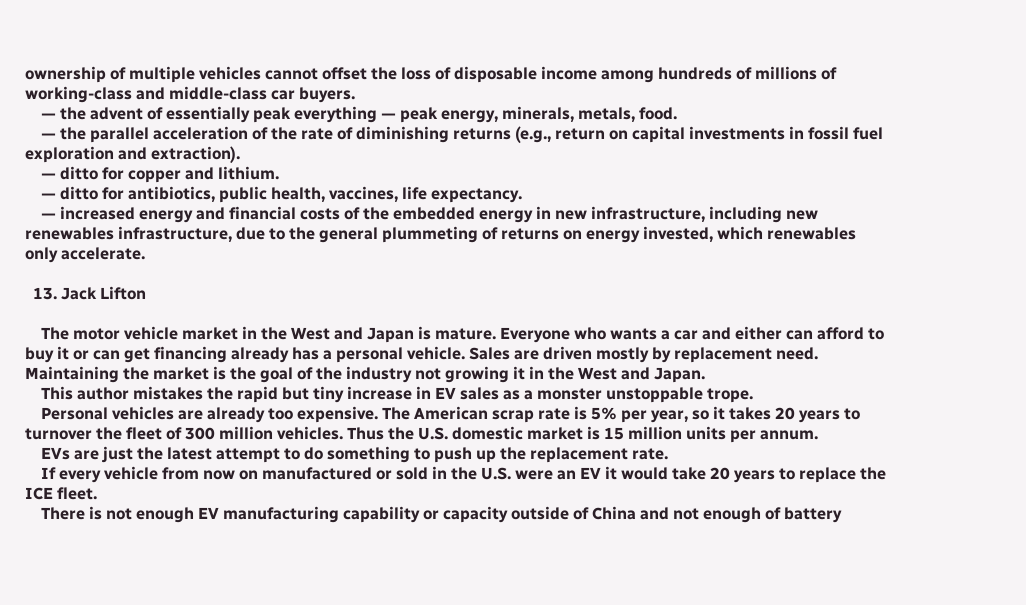ownership of multiple vehicles cannot offset the loss of disposable income among hundreds of millions of working-class and middle-class car buyers.
    — the advent of essentially peak everything — peak energy, minerals, metals, food.
    — the parallel acceleration of the rate of diminishing returns (e.g., return on capital investments in fossil fuel exploration and extraction).
    — ditto for copper and lithium.
    — ditto for antibiotics, public health, vaccines, life expectancy.
    — increased energy and financial costs of the embedded energy in new infrastructure, including new renewables infrastructure, due to the general plummeting of returns on energy invested, which renewables only accelerate.

  13. Jack Lifton

    The motor vehicle market in the West and Japan is mature. Everyone who wants a car and either can afford to buy it or can get financing already has a personal vehicle. Sales are driven mostly by replacement need. Maintaining the market is the goal of the industry not growing it in the West and Japan.
    This author mistakes the rapid but tiny increase in EV sales as a monster unstoppable trope.
    Personal vehicles are already too expensive. The American scrap rate is 5% per year, so it takes 20 years to turnover the fleet of 300 million vehicles. Thus the U.S. domestic market is 15 million units per annum.
    EVs are just the latest attempt to do something to push up the replacement rate.
    If every vehicle from now on manufactured or sold in the U.S. were an EV it would take 20 years to replace the ICE fleet.
    There is not enough EV manufacturing capability or capacity outside of China and not enough of battery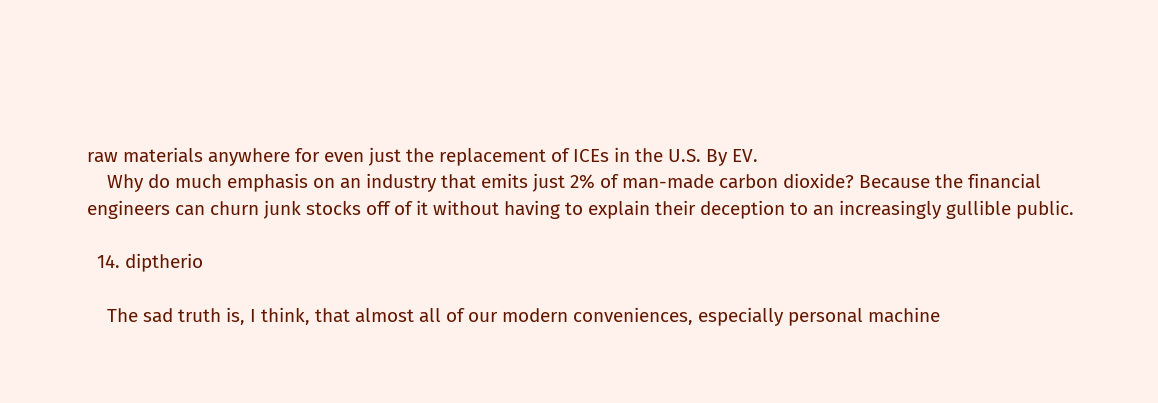raw materials anywhere for even just the replacement of ICEs in the U.S. By EV.
    Why do much emphasis on an industry that emits just 2% of man-made carbon dioxide? Because the financial engineers can churn junk stocks off of it without having to explain their deception to an increasingly gullible public.

  14. diptherio

    The sad truth is, I think, that almost all of our modern conveniences, especially personal machine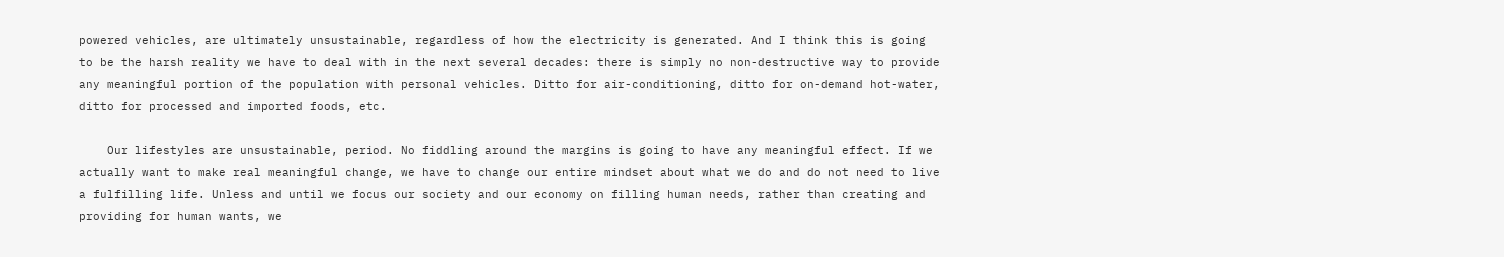powered vehicles, are ultimately unsustainable, regardless of how the electricity is generated. And I think this is going to be the harsh reality we have to deal with in the next several decades: there is simply no non-destructive way to provide any meaningful portion of the population with personal vehicles. Ditto for air-conditioning, ditto for on-demand hot-water, ditto for processed and imported foods, etc.

    Our lifestyles are unsustainable, period. No fiddling around the margins is going to have any meaningful effect. If we actually want to make real meaningful change, we have to change our entire mindset about what we do and do not need to live a fulfilling life. Unless and until we focus our society and our economy on filling human needs, rather than creating and providing for human wants, we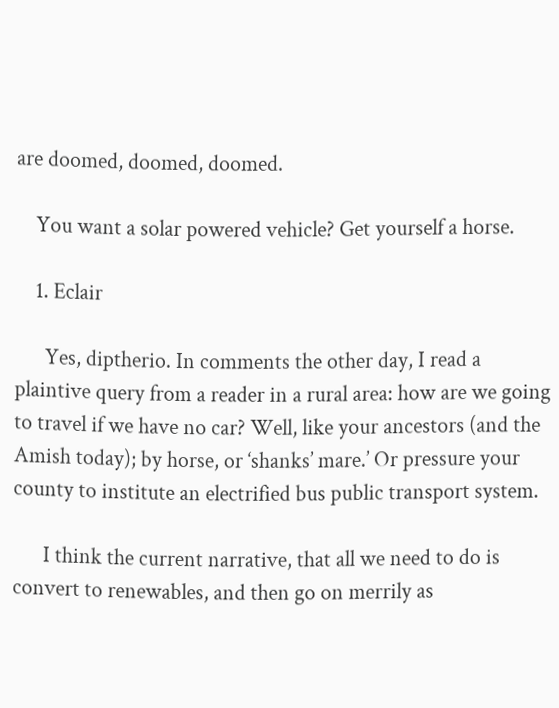are doomed, doomed, doomed.

    You want a solar powered vehicle? Get yourself a horse.

    1. Eclair

      Yes, diptherio. In comments the other day, I read a plaintive query from a reader in a rural area: how are we going to travel if we have no car? Well, like your ancestors (and the Amish today); by horse, or ‘shanks’ mare.’ Or pressure your county to institute an electrified bus public transport system.

      I think the current narrative, that all we need to do is convert to renewables, and then go on merrily as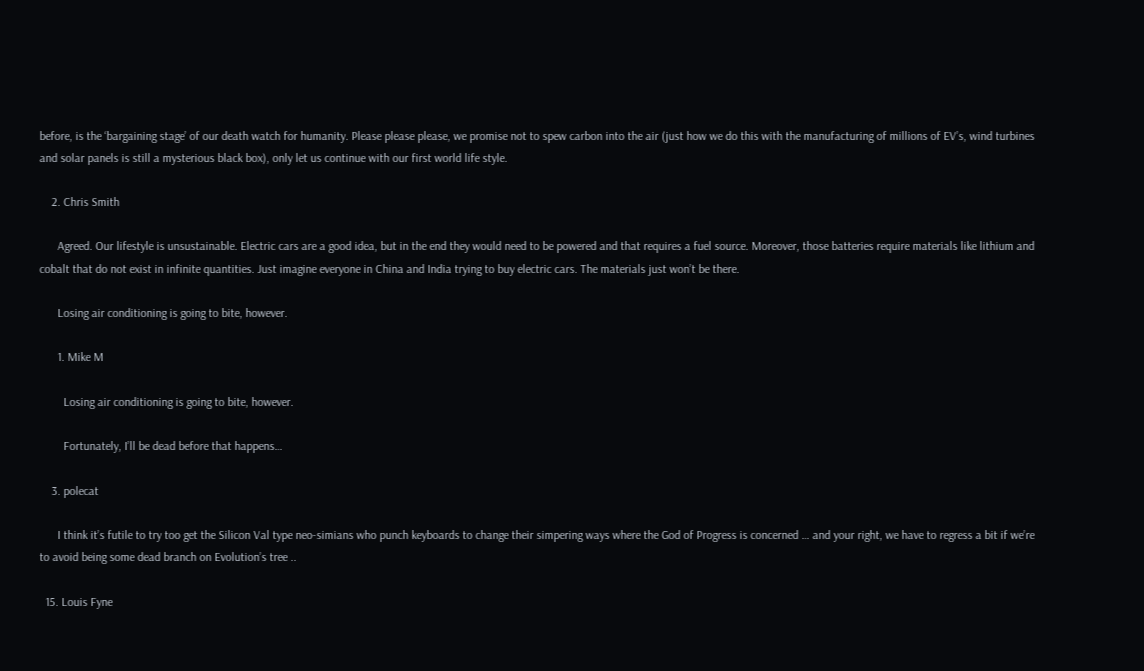before, is the ‘bargaining stage’ of our death watch for humanity. Please please please, we promise not to spew carbon into the air (just how we do this with the manufacturing of millions of EV’s, wind turbines and solar panels is still a mysterious black box), only let us continue with our first world life style.

    2. Chris Smith

      Agreed. Our lifestyle is unsustainable. Electric cars are a good idea, but in the end they would need to be powered and that requires a fuel source. Moreover, those batteries require materials like lithium and cobalt that do not exist in infinite quantities. Just imagine everyone in China and India trying to buy electric cars. The materials just won’t be there.

      Losing air conditioning is going to bite, however.

      1. Mike M

        Losing air conditioning is going to bite, however.

        Fortunately, I’ll be dead before that happens…

    3. polecat

      I think it’s futile to try too get the Silicon Val type neo-simians who punch keyboards to change their simpering ways where the God of Progress is concerned … and your right, we have to regress a bit if we’re to avoid being some dead branch on Evolution’s tree ..

  15. Louis Fyne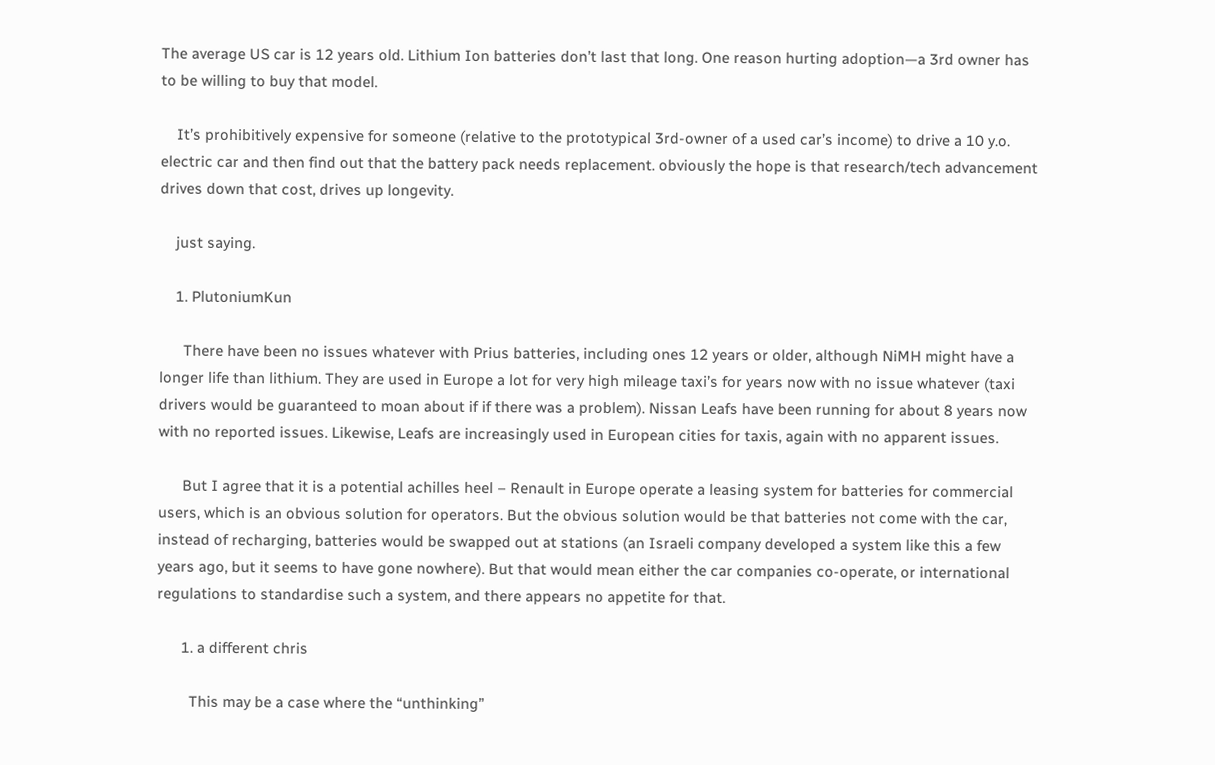The average US car is 12 years old. Lithium Ion batteries don’t last that long. One reason hurting adoption—a 3rd owner has to be willing to buy that model.

    It’s prohibitively expensive for someone (relative to the prototypical 3rd-owner of a used car’s income) to drive a 10 y.o. electric car and then find out that the battery pack needs replacement. obviously the hope is that research/tech advancement drives down that cost, drives up longevity.

    just saying.

    1. PlutoniumKun

      There have been no issues whatever with Prius batteries, including ones 12 years or older, although NiMH might have a longer life than lithium. They are used in Europe a lot for very high mileage taxi’s for years now with no issue whatever (taxi drivers would be guaranteed to moan about if if there was a problem). Nissan Leafs have been running for about 8 years now with no reported issues. Likewise, Leafs are increasingly used in European cities for taxis, again with no apparent issues.

      But I agree that it is a potential achilles heel – Renault in Europe operate a leasing system for batteries for commercial users, which is an obvious solution for operators. But the obvious solution would be that batteries not come with the car, instead of recharging, batteries would be swapped out at stations (an Israeli company developed a system like this a few years ago, but it seems to have gone nowhere). But that would mean either the car companies co-operate, or international regulations to standardise such a system, and there appears no appetite for that.

      1. a different chris

        This may be a case where the “unthinking”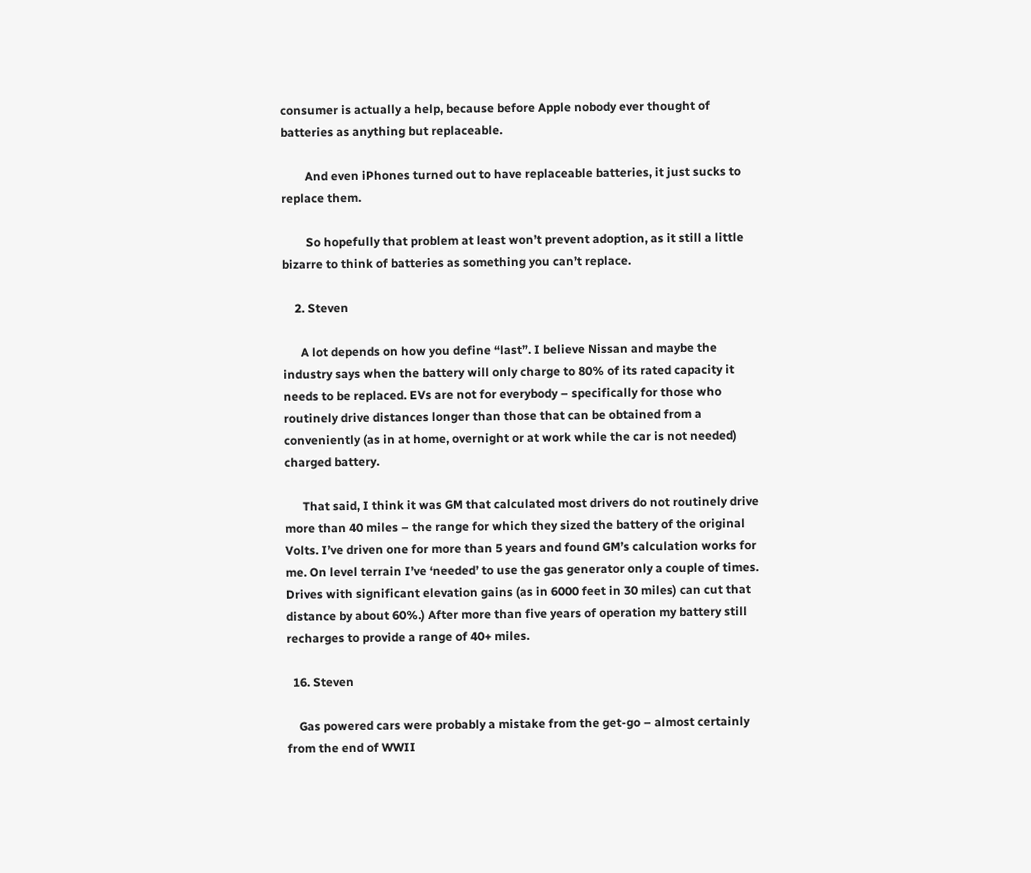consumer is actually a help, because before Apple nobody ever thought of batteries as anything but replaceable.

        And even iPhones turned out to have replaceable batteries, it just sucks to replace them.

        So hopefully that problem at least won’t prevent adoption, as it still a little bizarre to think of batteries as something you can’t replace.

    2. Steven

      A lot depends on how you define “last”. I believe Nissan and maybe the industry says when the battery will only charge to 80% of its rated capacity it needs to be replaced. EVs are not for everybody – specifically for those who routinely drive distances longer than those that can be obtained from a conveniently (as in at home, overnight or at work while the car is not needed) charged battery.

      That said, I think it was GM that calculated most drivers do not routinely drive more than 40 miles – the range for which they sized the battery of the original Volts. I’ve driven one for more than 5 years and found GM’s calculation works for me. On level terrain I’ve ‘needed’ to use the gas generator only a couple of times. Drives with significant elevation gains (as in 6000 feet in 30 miles) can cut that distance by about 60%.) After more than five years of operation my battery still recharges to provide a range of 40+ miles.

  16. Steven

    Gas powered cars were probably a mistake from the get-go – almost certainly from the end of WWII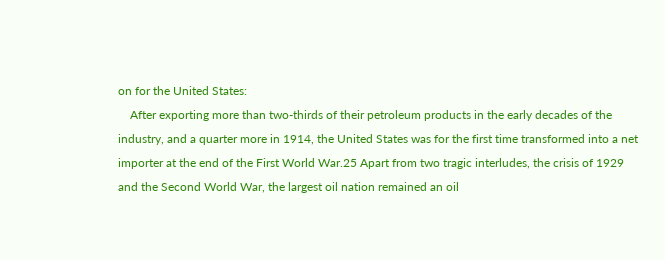on for the United States:
    After exporting more than two-thirds of their petroleum products in the early decades of the industry, and a quarter more in 1914, the United States was for the first time transformed into a net importer at the end of the First World War.25 Apart from two tragic interludes, the crisis of 1929 and the Second World War, the largest oil nation remained an oil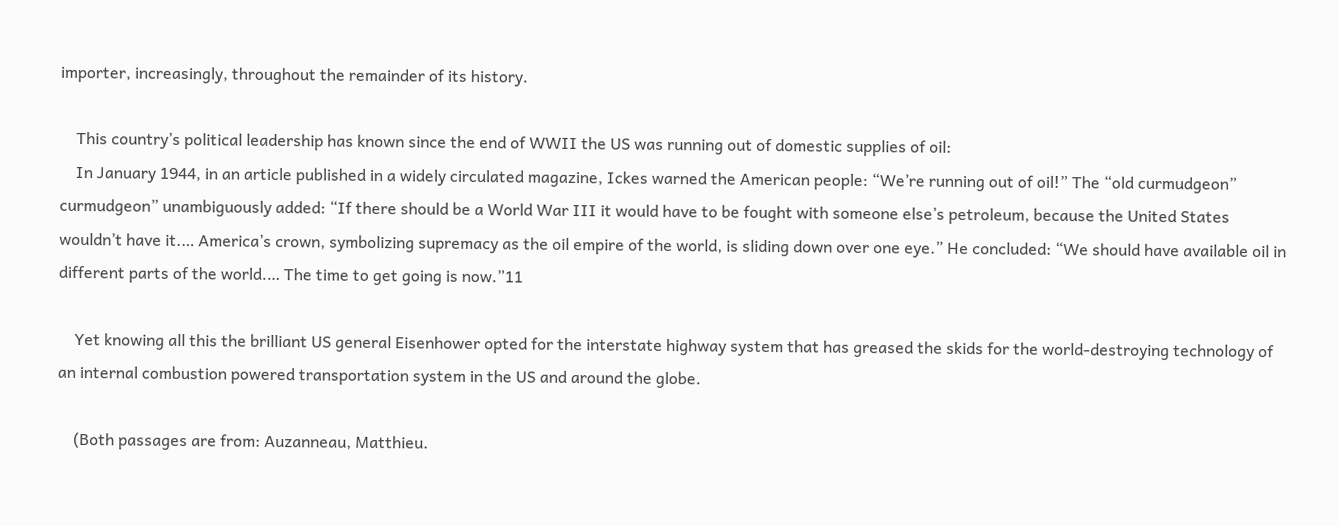importer, increasingly, throughout the remainder of its history.

    This country’s political leadership has known since the end of WWII the US was running out of domestic supplies of oil:
    In January 1944, in an article published in a widely circulated magazine, Ickes warned the American people: “We’re running out of oil!” The “old curmudgeon” curmudgeon” unambiguously added: “If there should be a World War III it would have to be fought with someone else’s petroleum, because the United States wouldn’t have it.… America’s crown, symbolizing supremacy as the oil empire of the world, is sliding down over one eye.” He concluded: “We should have available oil in different parts of the world.… The time to get going is now.”11

    Yet knowing all this the brilliant US general Eisenhower opted for the interstate highway system that has greased the skids for the world-destroying technology of an internal combustion powered transportation system in the US and around the globe.

    (Both passages are from: Auzanneau, Matthieu.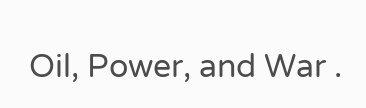Oil, Power, and War .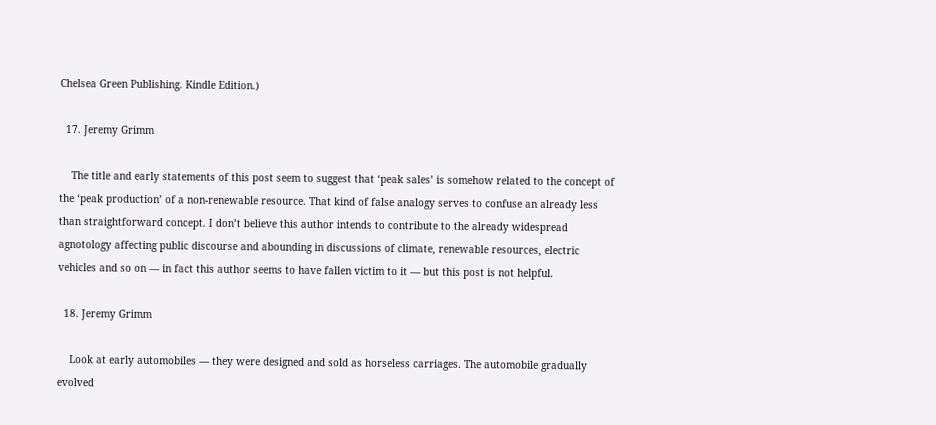Chelsea Green Publishing. Kindle Edition.)

  17. Jeremy Grimm

    The title and early statements of this post seem to suggest that ‘peak sales’ is somehow related to the concept of the ‘peak production’ of a non-renewable resource. That kind of false analogy serves to confuse an already less than straightforward concept. I don’t believe this author intends to contribute to the already widespread agnotology affecting public discourse and abounding in discussions of climate, renewable resources, electric vehicles and so on — in fact this author seems to have fallen victim to it — but this post is not helpful.

  18. Jeremy Grimm

    Look at early automobiles — they were designed and sold as horseless carriages. The automobile gradually evolved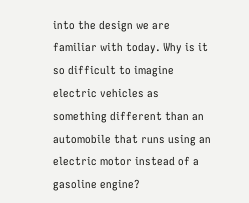into the design we are familiar with today. Why is it so difficult to imagine electric vehicles as something different than an automobile that runs using an electric motor instead of a gasoline engine?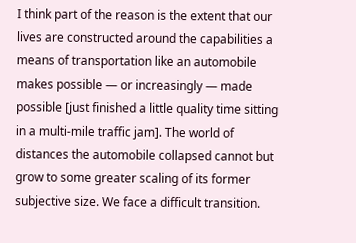I think part of the reason is the extent that our lives are constructed around the capabilities a means of transportation like an automobile makes possible — or increasingly — made possible [just finished a little quality time sitting in a multi-mile traffic jam]. The world of distances the automobile collapsed cannot but grow to some greater scaling of its former subjective size. We face a difficult transition.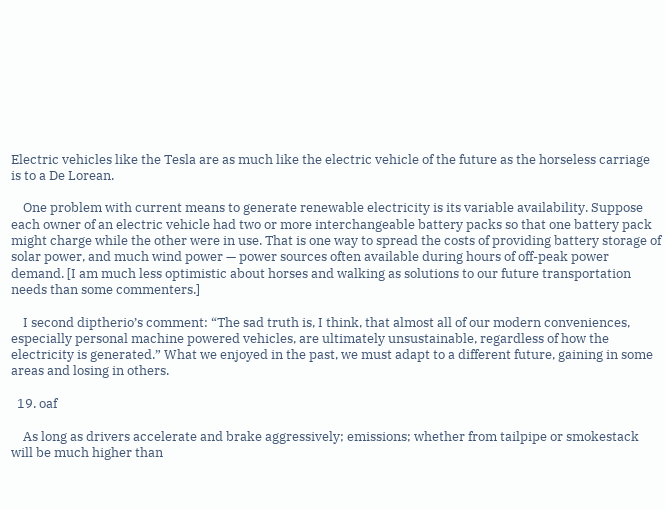Electric vehicles like the Tesla are as much like the electric vehicle of the future as the horseless carriage is to a De Lorean.

    One problem with current means to generate renewable electricity is its variable availability. Suppose each owner of an electric vehicle had two or more interchangeable battery packs so that one battery pack might charge while the other were in use. That is one way to spread the costs of providing battery storage of solar power, and much wind power — power sources often available during hours of off-peak power demand. [I am much less optimistic about horses and walking as solutions to our future transportation needs than some commenters.]

    I second diptherio’s comment: “The sad truth is, I think, that almost all of our modern conveniences, especially personal machine powered vehicles, are ultimately unsustainable, regardless of how the electricity is generated.” What we enjoyed in the past, we must adapt to a different future, gaining in some areas and losing in others.

  19. oaf

    As long as drivers accelerate and brake aggressively; emissions; whether from tailpipe or smokestack will be much higher than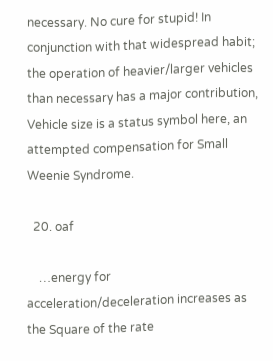necessary. No cure for stupid! In conjunction with that widespread habit; the operation of heavier/larger vehicles than necessary has a major contribution, Vehicle size is a status symbol here, an attempted compensation for Small Weenie Syndrome.

  20. oaf

    …energy for acceleration/deceleration increases as the Square of the rate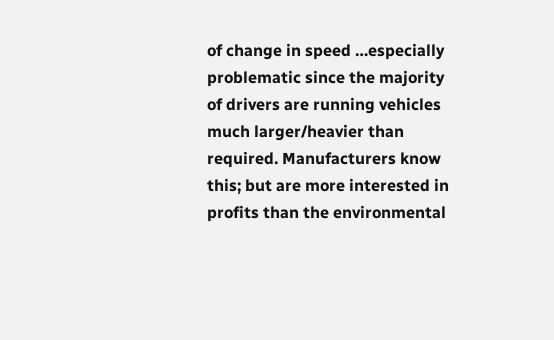of change in speed …especially problematic since the majority of drivers are running vehicles much larger/heavier than required. Manufacturers know this; but are more interested in profits than the environmental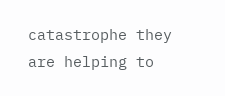catastrophe they are helping to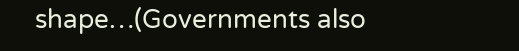shape…(Governments also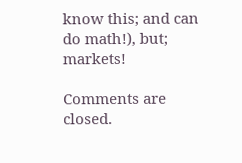know this; and can do math!), but; markets!

Comments are closed.